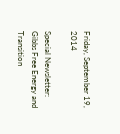Friday, September 19, 2014

Special Newsletter: Gibbs Free Energy and Transition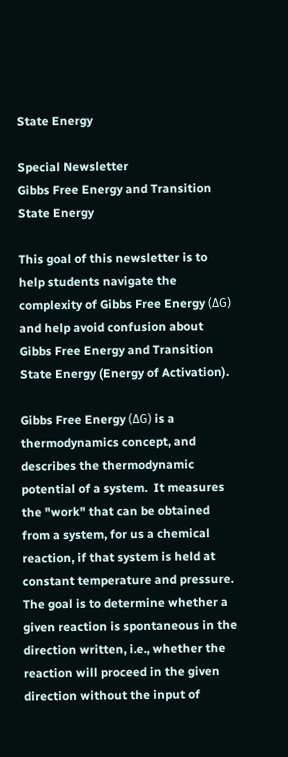State Energy

Special Newsletter
Gibbs Free Energy and Transition State Energy

This goal of this newsletter is to help students navigate the complexity of Gibbs Free Energy (ΔG) and help avoid confusion about Gibbs Free Energy and Transition State Energy (Energy of Activation).

Gibbs Free Energy (ΔG) is a thermodynamics concept, and describes the thermodynamic potential of a system.  It measures the "work" that can be obtained from a system, for us a chemical reaction, if that system is held at constant temperature and pressure.  The goal is to determine whether a given reaction is spontaneous in the direction written, i.e., whether the reaction will proceed in the given direction without the input of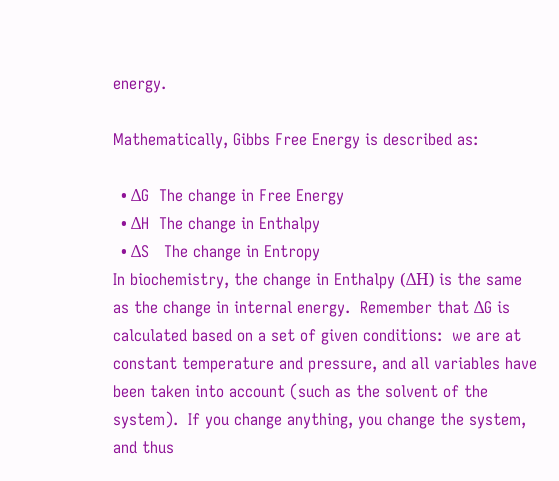energy.

Mathematically, Gibbs Free Energy is described as:

  • ΔG  The change in Free Energy
  • ΔH  The change in Enthalpy
  • ΔS   The change in Entropy
In biochemistry, the change in Enthalpy (ΔH) is the same as the change in internal energy.  Remember that ΔG is calculated based on a set of given conditions:  we are at constant temperature and pressure, and all variables have been taken into account (such as the solvent of the system).  If you change anything, you change the system, and thus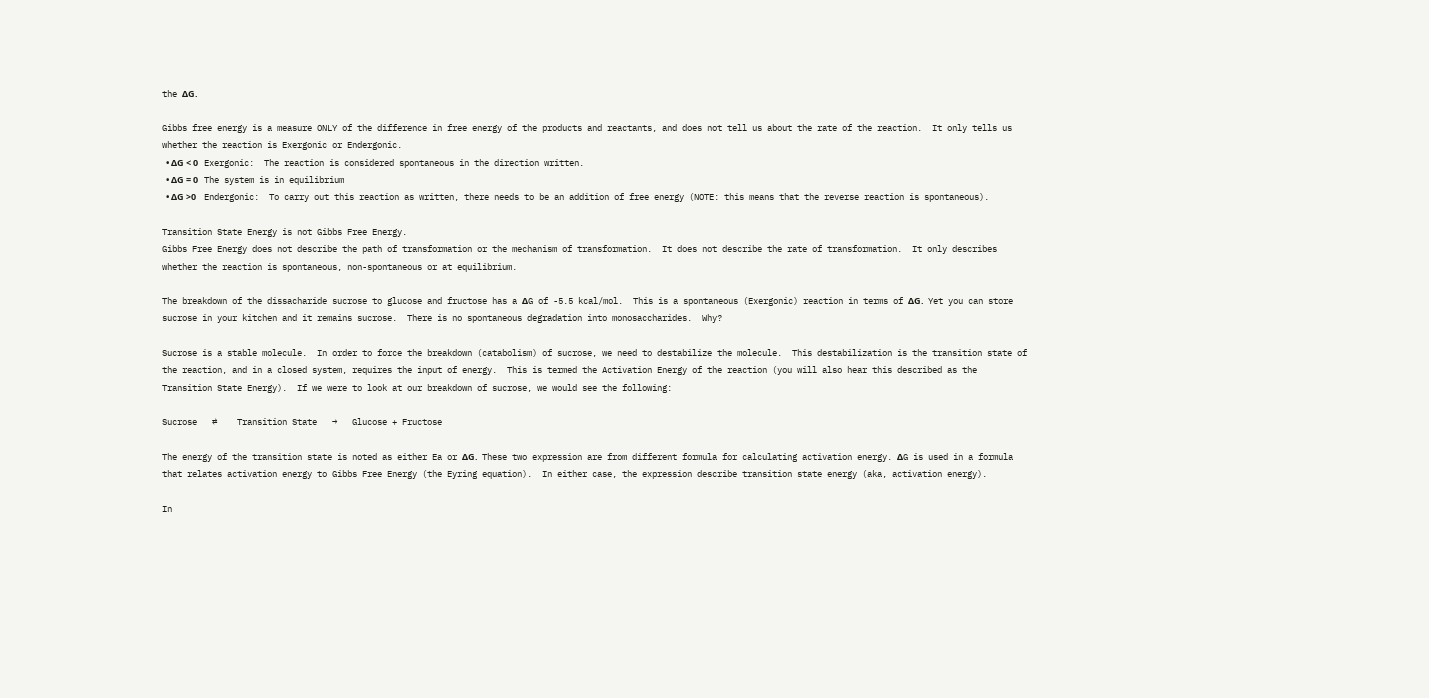the ΔG.

Gibbs free energy is a measure ONLY of the difference in free energy of the products and reactants, and does not tell us about the rate of the reaction.  It only tells us whether the reaction is Exergonic or Endergonic.
  • ΔG < 0   Exergonic:  The reaction is considered spontaneous in the direction written.
  • ΔG = 0   The system is in equilibrium
  • ΔG >0    Endergonic:  To carry out this reaction as written, there needs to be an addition of free energy (NOTE: this means that the reverse reaction is spontaneous).

Transition State Energy is not Gibbs Free Energy.
Gibbs Free Energy does not describe the path of transformation or the mechanism of transformation.  It does not describe the rate of transformation.  It only describes whether the reaction is spontaneous, non-spontaneous or at equilibrium.

The breakdown of the dissacharide sucrose to glucose and fructose has a ΔG of -5.5 kcal/mol.  This is a spontaneous (Exergonic) reaction in terms of ΔG.  Yet you can store sucrose in your kitchen and it remains sucrose.  There is no spontaneous degradation into monosaccharides.  Why?

Sucrose is a stable molecule.  In order to force the breakdown (catabolism) of sucrose, we need to destabilize the molecule.  This destabilization is the transition state of the reaction, and in a closed system, requires the input of energy.  This is termed the Activation Energy of the reaction (you will also hear this described as the Transition State Energy).  If we were to look at our breakdown of sucrose, we would see the following:

Sucrose   ⇄    Transition State   →   Glucose + Fructose

The energy of the transition state is noted as either Ea or ΔG.  These two expression are from different formula for calculating activation energy. ΔG is used in a formula that relates activation energy to Gibbs Free Energy (the Eyring equation).  In either case, the expression describe transition state energy (aka, activation energy).

In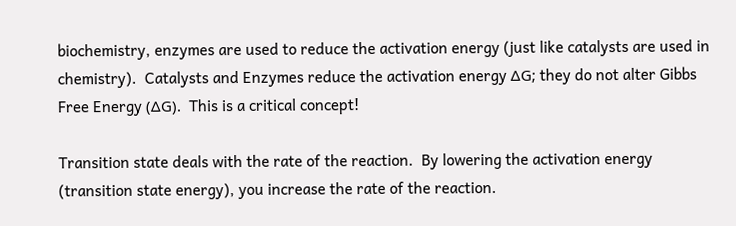biochemistry, enzymes are used to reduce the activation energy (just like catalysts are used in chemistry).  Catalysts and Enzymes reduce the activation energy ΔG; they do not alter Gibbs Free Energy (ΔG).  This is a critical concept!

Transition state deals with the rate of the reaction.  By lowering the activation energy (transition state energy), you increase the rate of the reaction.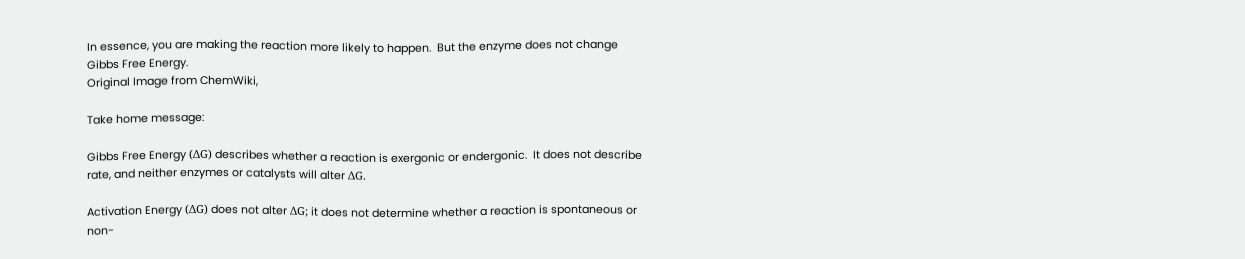In essence, you are making the reaction more likely to happen.  But the enzyme does not change Gibbs Free Energy.
Original Image from ChemWiki,

Take home message:

Gibbs Free Energy (ΔG) describes whether a reaction is exergonic or endergonic.  It does not describe rate, and neither enzymes or catalysts will alter ΔG.

Activation Energy (ΔG) does not alter ΔG; it does not determine whether a reaction is spontaneous or non-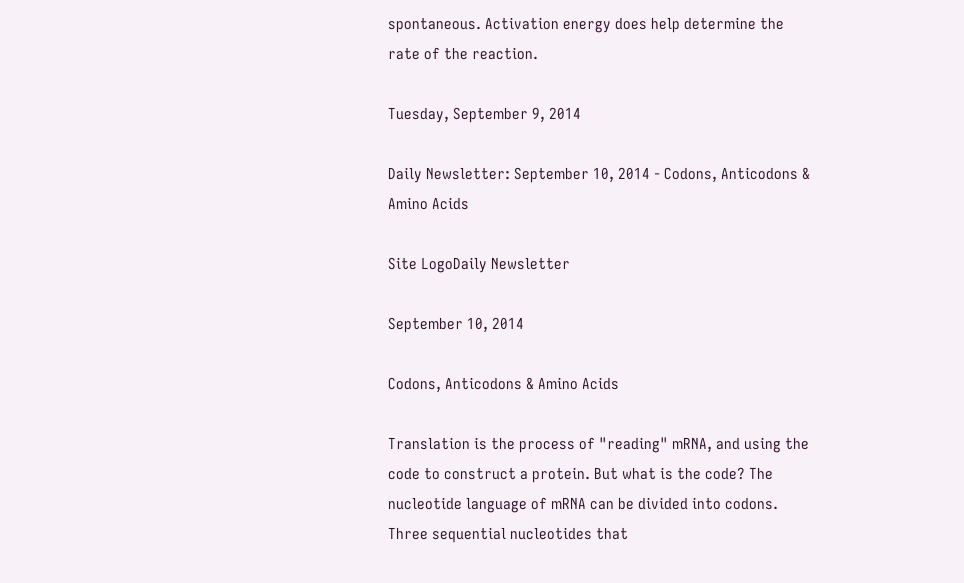spontaneous. Activation energy does help determine the rate of the reaction.

Tuesday, September 9, 2014

Daily Newsletter: September 10, 2014 - Codons, Anticodons & Amino Acids

Site LogoDaily Newsletter

September 10, 2014

Codons, Anticodons & Amino Acids

Translation is the process of "reading" mRNA, and using the code to construct a protein. But what is the code? The nucleotide language of mRNA can be divided into codons. Three sequential nucleotides that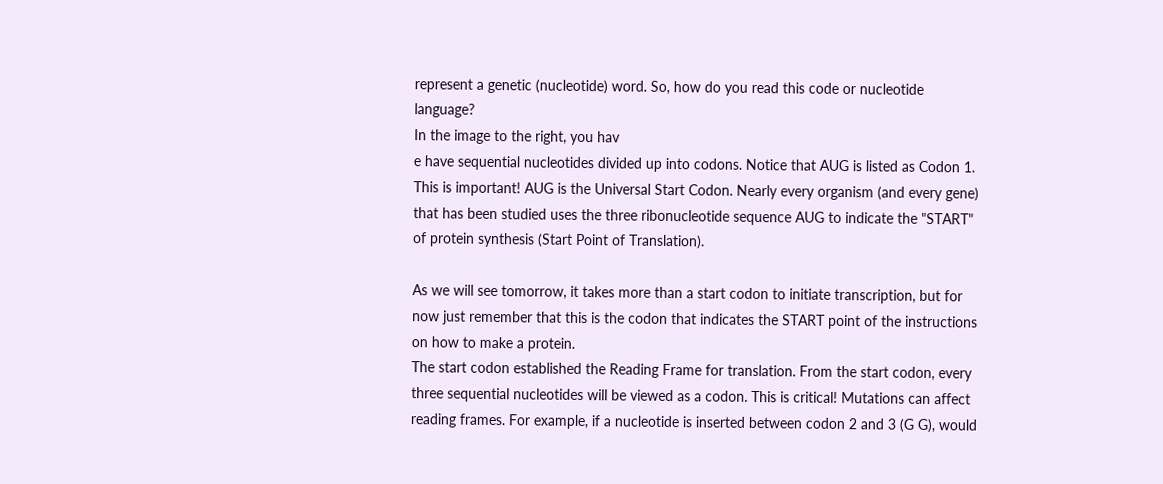represent a genetic (nucleotide) word. So, how do you read this code or nucleotide language?
In the image to the right, you hav
e have sequential nucleotides divided up into codons. Notice that AUG is listed as Codon 1. This is important! AUG is the Universal Start Codon. Nearly every organism (and every gene) that has been studied uses the three ribonucleotide sequence AUG to indicate the "START" of protein synthesis (Start Point of Translation).

As we will see tomorrow, it takes more than a start codon to initiate transcription, but for now just remember that this is the codon that indicates the START point of the instructions on how to make a protein.
The start codon established the Reading Frame for translation. From the start codon, every three sequential nucleotides will be viewed as a codon. This is critical! Mutations can affect reading frames. For example, if a nucleotide is inserted between codon 2 and 3 (G G), would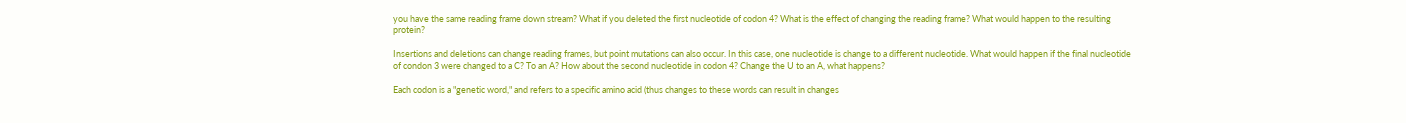you have the same reading frame down stream? What if you deleted the first nucleotide of codon 4? What is the effect of changing the reading frame? What would happen to the resulting protein?

Insertions and deletions can change reading frames, but point mutations can also occur. In this case, one nucleotide is change to a different nucleotide. What would happen if the final nucleotide of condon 3 were changed to a C? To an A? How about the second nucleotide in codon 4? Change the U to an A, what happens?

Each codon is a "genetic word," and refers to a specific amino acid (thus changes to these words can result in changes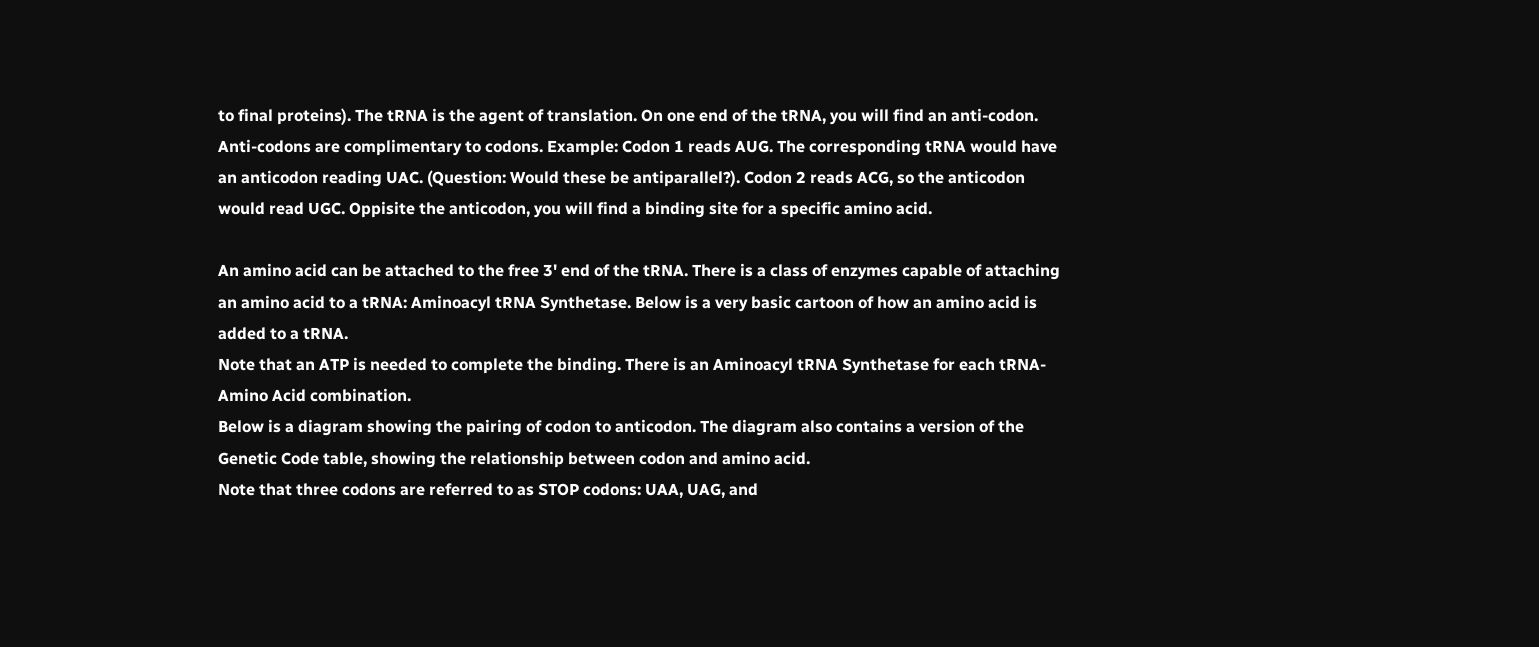to final proteins). The tRNA is the agent of translation. On one end of the tRNA, you will find an anti-codon. Anti-codons are complimentary to codons. Example: Codon 1 reads AUG. The corresponding tRNA would have an anticodon reading UAC. (Question: Would these be antiparallel?). Codon 2 reads ACG, so the anticodon would read UGC. Oppisite the anticodon, you will find a binding site for a specific amino acid.

An amino acid can be attached to the free 3' end of the tRNA. There is a class of enzymes capable of attaching an amino acid to a tRNA: Aminoacyl tRNA Synthetase. Below is a very basic cartoon of how an amino acid is added to a tRNA.
Note that an ATP is needed to complete the binding. There is an Aminoacyl tRNA Synthetase for each tRNA-Amino Acid combination.
Below is a diagram showing the pairing of codon to anticodon. The diagram also contains a version of the Genetic Code table, showing the relationship between codon and amino acid.
Note that three codons are referred to as STOP codons: UAA, UAG, and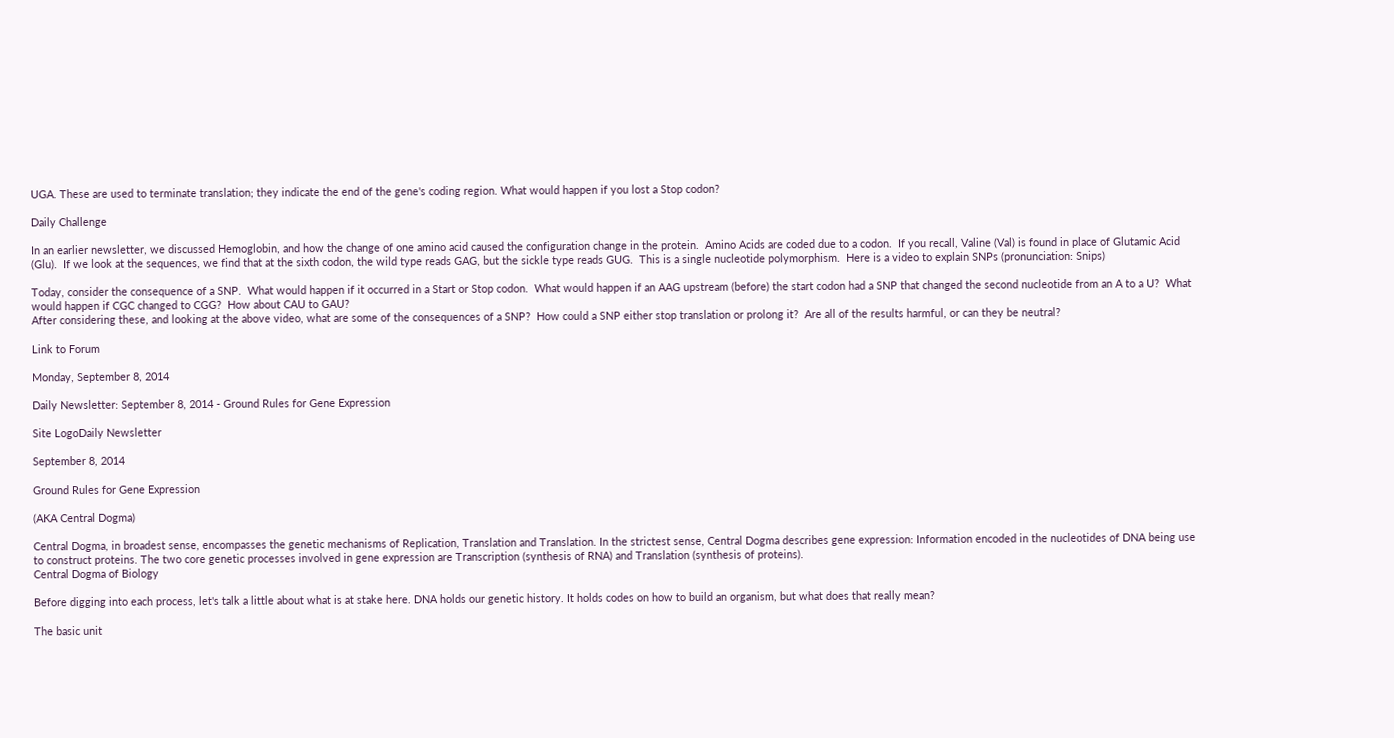UGA. These are used to terminate translation; they indicate the end of the gene's coding region. What would happen if you lost a Stop codon?

Daily Challenge

In an earlier newsletter, we discussed Hemoglobin, and how the change of one amino acid caused the configuration change in the protein.  Amino Acids are coded due to a codon.  If you recall, Valine (Val) is found in place of Glutamic Acid (Glu).  If we look at the sequences, we find that at the sixth codon, the wild type reads GAG, but the sickle type reads GUG.  This is a single nucleotide polymorphism.  Here is a video to explain SNPs (pronunciation: Snips)

Today, consider the consequence of a SNP.  What would happen if it occurred in a Start or Stop codon.  What would happen if an AAG upstream (before) the start codon had a SNP that changed the second nucleotide from an A to a U?  What would happen if CGC changed to CGG?  How about CAU to GAU?
After considering these, and looking at the above video, what are some of the consequences of a SNP?  How could a SNP either stop translation or prolong it?  Are all of the results harmful, or can they be neutral?

Link to Forum

Monday, September 8, 2014

Daily Newsletter: September 8, 2014 - Ground Rules for Gene Expression

Site LogoDaily Newsletter

September 8, 2014

Ground Rules for Gene Expression

(AKA Central Dogma)

Central Dogma, in broadest sense, encompasses the genetic mechanisms of Replication, Translation and Translation. In the strictest sense, Central Dogma describes gene expression: Information encoded in the nucleotides of DNA being use to construct proteins. The two core genetic processes involved in gene expression are Transcription (synthesis of RNA) and Translation (synthesis of proteins).
Central Dogma of Biology

Before digging into each process, let's talk a little about what is at stake here. DNA holds our genetic history. It holds codes on how to build an organism, but what does that really mean?

The basic unit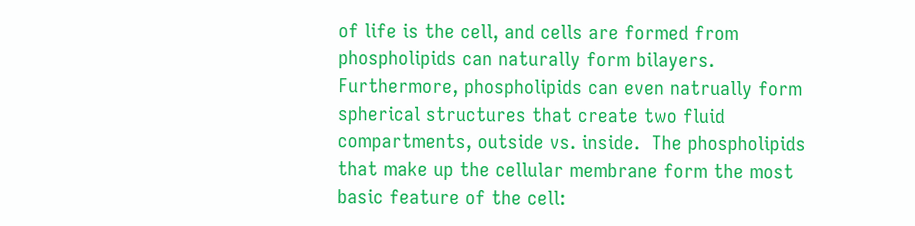of life is the cell, and cells are formed from phospholipids can naturally form bilayers. Furthermore, phospholipids can even natrually form spherical structures that create two fluid compartments, outside vs. inside.  The phospholipids that make up the cellular membrane form the most basic feature of the cell: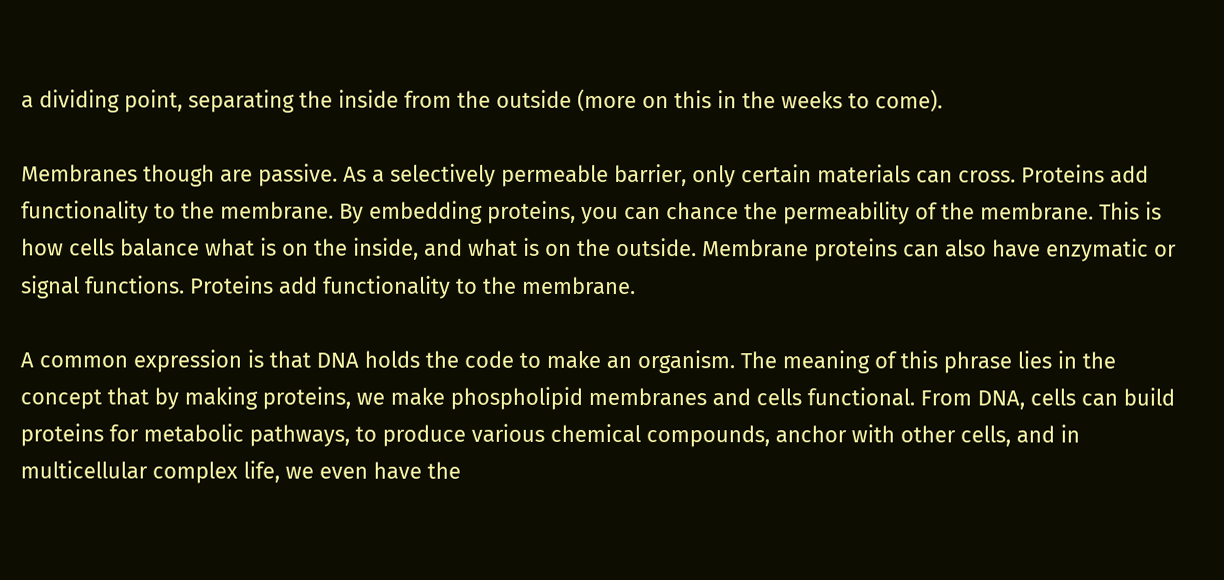a dividing point, separating the inside from the outside (more on this in the weeks to come).

Membranes though are passive. As a selectively permeable barrier, only certain materials can cross. Proteins add functionality to the membrane. By embedding proteins, you can chance the permeability of the membrane. This is how cells balance what is on the inside, and what is on the outside. Membrane proteins can also have enzymatic or signal functions. Proteins add functionality to the membrane.

A common expression is that DNA holds the code to make an organism. The meaning of this phrase lies in the concept that by making proteins, we make phospholipid membranes and cells functional. From DNA, cells can build proteins for metabolic pathways, to produce various chemical compounds, anchor with other cells, and in multicellular complex life, we even have the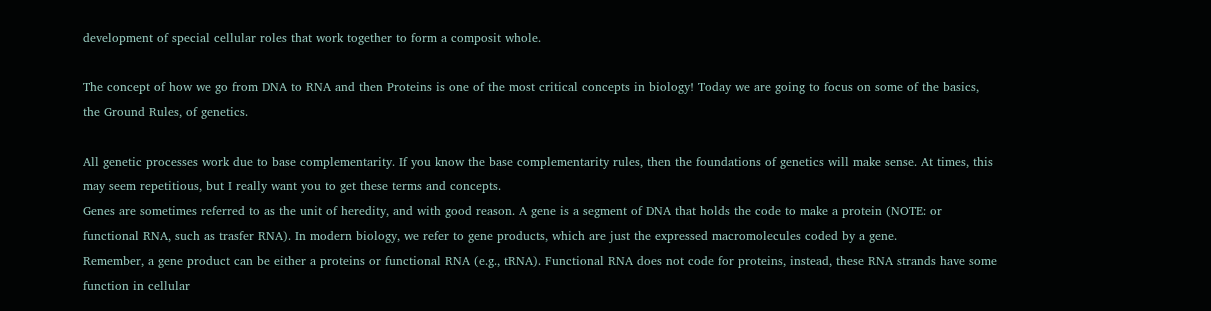development of special cellular roles that work together to form a composit whole.

The concept of how we go from DNA to RNA and then Proteins is one of the most critical concepts in biology! Today we are going to focus on some of the basics, the Ground Rules, of genetics.

All genetic processes work due to base complementarity. If you know the base complementarity rules, then the foundations of genetics will make sense. At times, this may seem repetitious, but I really want you to get these terms and concepts.
Genes are sometimes referred to as the unit of heredity, and with good reason. A gene is a segment of DNA that holds the code to make a protein (NOTE: or functional RNA, such as trasfer RNA). In modern biology, we refer to gene products, which are just the expressed macromolecules coded by a gene.
Remember, a gene product can be either a proteins or functional RNA (e.g., tRNA). Functional RNA does not code for proteins, instead, these RNA strands have some function in cellular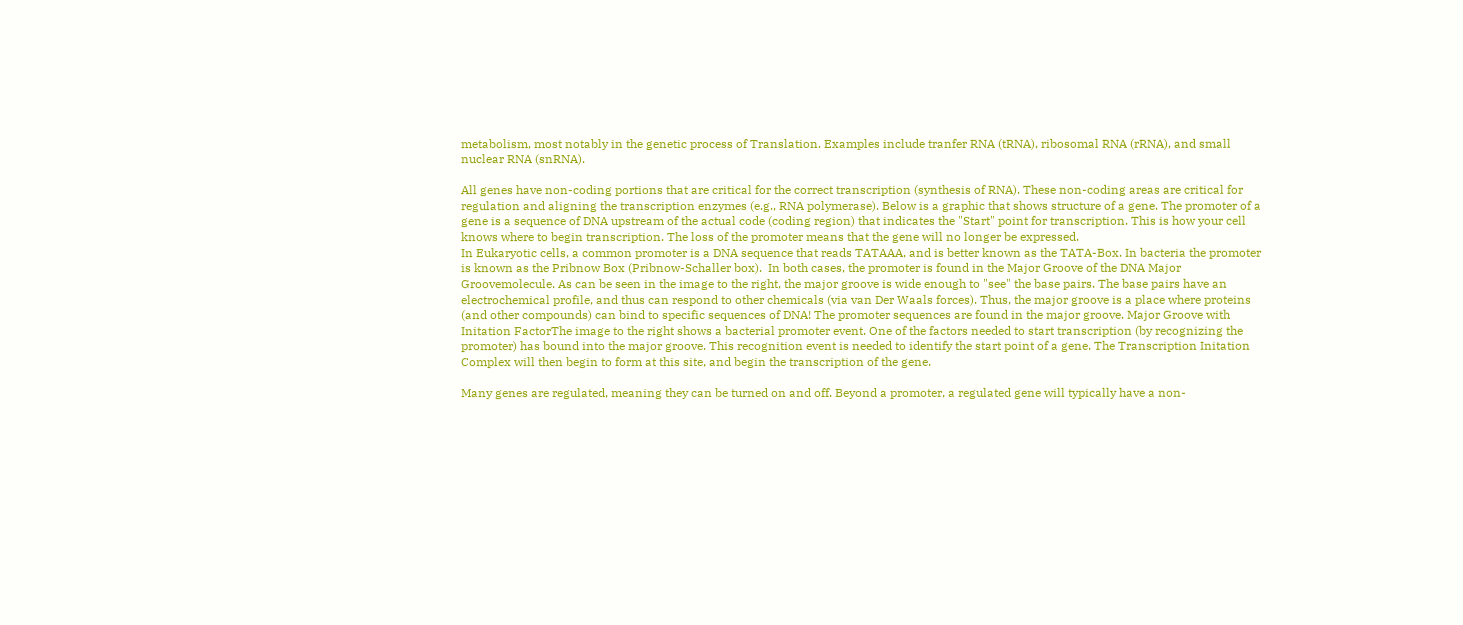metabolism, most notably in the genetic process of Translation. Examples include tranfer RNA (tRNA), ribosomal RNA (rRNA), and small nuclear RNA (snRNA).

All genes have non-coding portions that are critical for the correct transcription (synthesis of RNA). These non-coding areas are critical for regulation and aligning the transcription enzymes (e.g., RNA polymerase). Below is a graphic that shows structure of a gene. The promoter of a gene is a sequence of DNA upstream of the actual code (coding region) that indicates the "Start" point for transcription. This is how your cell knows where to begin transcription. The loss of the promoter means that the gene will no longer be expressed.
In Eukaryotic cells, a common promoter is a DNA sequence that reads TATAAA, and is better known as the TATA-Box. In bacteria the promoter is known as the Pribnow Box (Pribnow-Schaller box).  In both cases, the promoter is found in the Major Groove of the DNA Major Groovemolecule. As can be seen in the image to the right, the major groove is wide enough to "see" the base pairs. The base pairs have an electrochemical profile, and thus can respond to other chemicals (via van Der Waals forces). Thus, the major groove is a place where proteins (and other compounds) can bind to specific sequences of DNA! The promoter sequences are found in the major groove. Major Groove with Initation FactorThe image to the right shows a bacterial promoter event. One of the factors needed to start transcription (by recognizing the promoter) has bound into the major groove. This recognition event is needed to identify the start point of a gene. The Transcription Initation Complex will then begin to form at this site, and begin the transcription of the gene.

Many genes are regulated, meaning they can be turned on and off. Beyond a promoter, a regulated gene will typically have a non-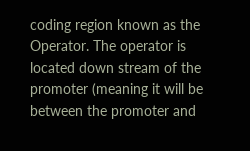coding region known as the Operator. The operator is located down stream of the promoter (meaning it will be between the promoter and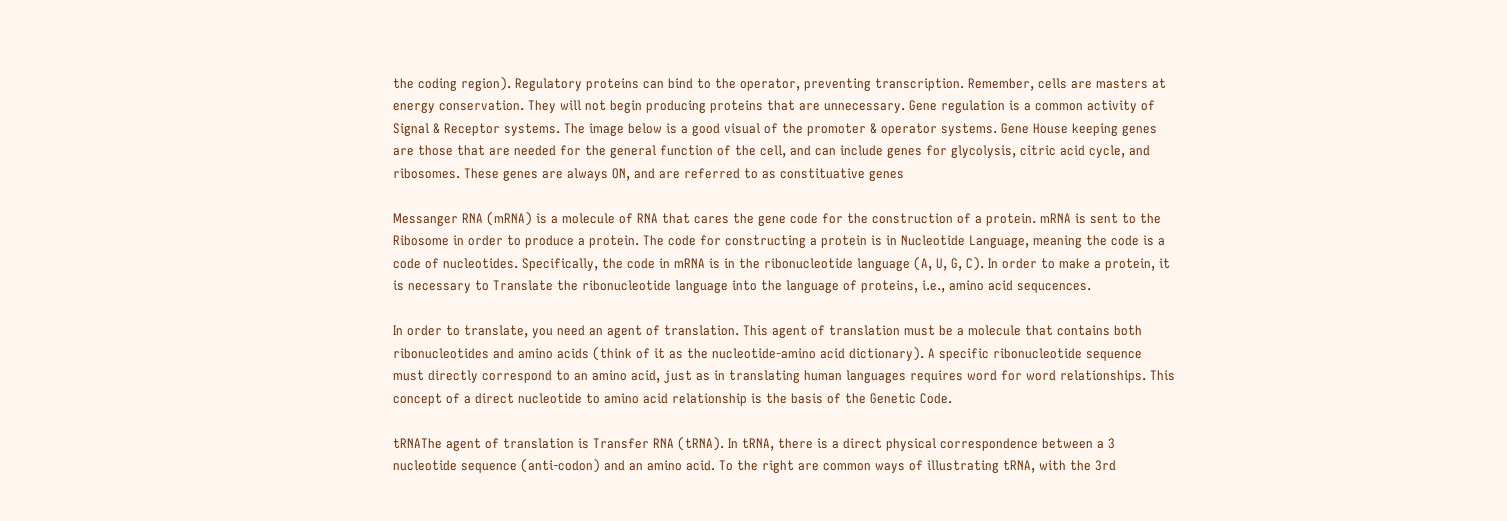the coding region). Regulatory proteins can bind to the operator, preventing transcription. Remember, cells are masters at energy conservation. They will not begin producing proteins that are unnecessary. Gene regulation is a common activity of Signal & Receptor systems. The image below is a good visual of the promoter & operator systems. Gene House keeping genes are those that are needed for the general function of the cell, and can include genes for glycolysis, citric acid cycle, and ribosomes. These genes are always ON, and are referred to as constituative genes

Messanger RNA (mRNA) is a molecule of RNA that cares the gene code for the construction of a protein. mRNA is sent to the Ribosome in order to produce a protein. The code for constructing a protein is in Nucleotide Language, meaning the code is a code of nucleotides. Specifically, the code in mRNA is in the ribonucleotide language (A, U, G, C). In order to make a protein, it is necessary to Translate the ribonucleotide language into the language of proteins, i.e., amino acid sequcences.

In order to translate, you need an agent of translation. This agent of translation must be a molecule that contains both ribonucleotides and amino acids (think of it as the nucleotide-amino acid dictionary). A specific ribonucleotide sequence must directly correspond to an amino acid, just as in translating human languages requires word for word relationships. This concept of a direct nucleotide to amino acid relationship is the basis of the Genetic Code.

tRNAThe agent of translation is Transfer RNA (tRNA). In tRNA, there is a direct physical correspondence between a 3 nucleotide sequence (anti-codon) and an amino acid. To the right are common ways of illustrating tRNA, with the 3rd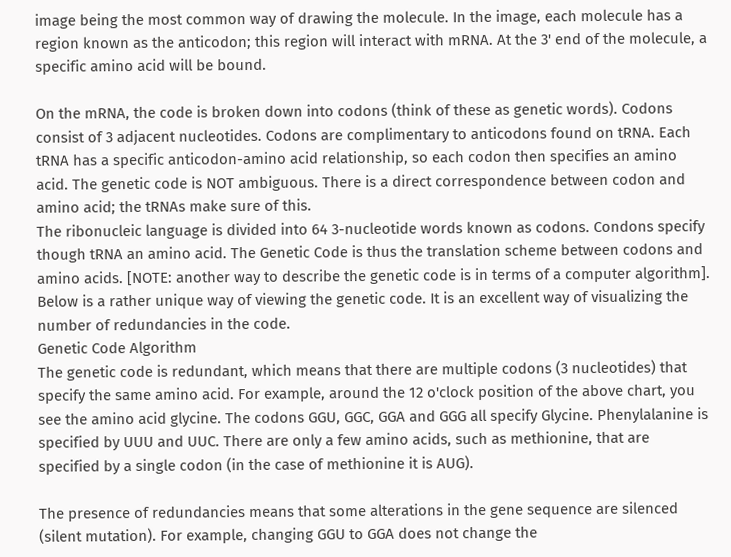image being the most common way of drawing the molecule. In the image, each molecule has a region known as the anticodon; this region will interact with mRNA. At the 3' end of the molecule, a specific amino acid will be bound.

On the mRNA, the code is broken down into codons (think of these as genetic words). Codons consist of 3 adjacent nucleotides. Codons are complimentary to anticodons found on tRNA. Each tRNA has a specific anticodon-amino acid relationship, so each codon then specifies an amino acid. The genetic code is NOT ambiguous. There is a direct correspondence between codon and amino acid; the tRNAs make sure of this.
The ribonucleic language is divided into 64 3-nucleotide words known as codons. Condons specify though tRNA an amino acid. The Genetic Code is thus the translation scheme between codons and amino acids. [NOTE: another way to describe the genetic code is in terms of a computer algorithm]. Below is a rather unique way of viewing the genetic code. It is an excellent way of visualizing the number of redundancies in the code.
Genetic Code Algorithm
The genetic code is redundant, which means that there are multiple codons (3 nucleotides) that specify the same amino acid. For example, around the 12 o'clock position of the above chart, you see the amino acid glycine. The codons GGU, GGC, GGA and GGG all specify Glycine. Phenylalanine is specified by UUU and UUC. There are only a few amino acids, such as methionine, that are specified by a single codon (in the case of methionine it is AUG).

The presence of redundancies means that some alterations in the gene sequence are silenced (silent mutation). For example, changing GGU to GGA does not change the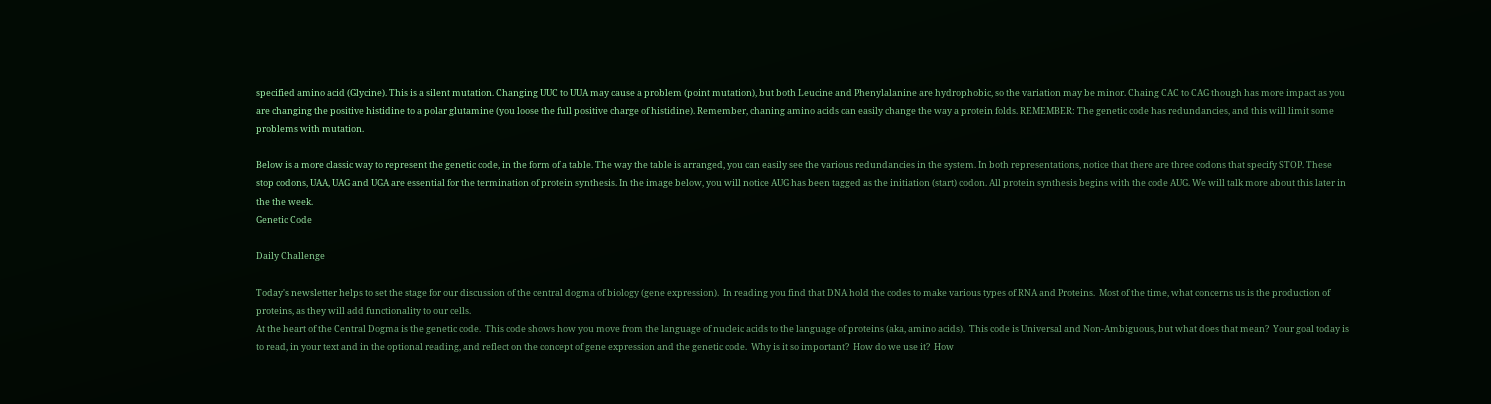specified amino acid (Glycine). This is a silent mutation. Changing UUC to UUA may cause a problem (point mutation), but both Leucine and Phenylalanine are hydrophobic, so the variation may be minor. Chaing CAC to CAG though has more impact as you are changing the positive histidine to a polar glutamine (you loose the full positive charge of histidine). Remember, chaning amino acids can easily change the way a protein folds. REMEMBER: The genetic code has redundancies, and this will limit some problems with mutation.

Below is a more classic way to represent the genetic code, in the form of a table. The way the table is arranged, you can easily see the various redundancies in the system. In both representations, notice that there are three codons that specify STOP. These stop codons, UAA, UAG and UGA are essential for the termination of protein synthesis. In the image below, you will notice AUG has been tagged as the initiation (start) codon. All protein synthesis begins with the code AUG. We will talk more about this later in the the week.
Genetic Code

Daily Challenge

Today's newsletter helps to set the stage for our discussion of the central dogma of biology (gene expression).  In reading you find that DNA hold the codes to make various types of RNA and Proteins.  Most of the time, what concerns us is the production of proteins, as they will add functionality to our cells.
At the heart of the Central Dogma is the genetic code.  This code shows how you move from the language of nucleic acids to the language of proteins (aka, amino acids).  This code is Universal and Non-Ambiguous, but what does that mean?  Your goal today is to read, in your text and in the optional reading, and reflect on the concept of gene expression and the genetic code.  Why is it so important?  How do we use it?  How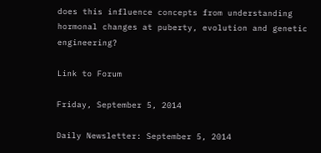does this influence concepts from understanding hormonal changes at puberty, evolution and genetic engineering?

Link to Forum

Friday, September 5, 2014

Daily Newsletter: September 5, 2014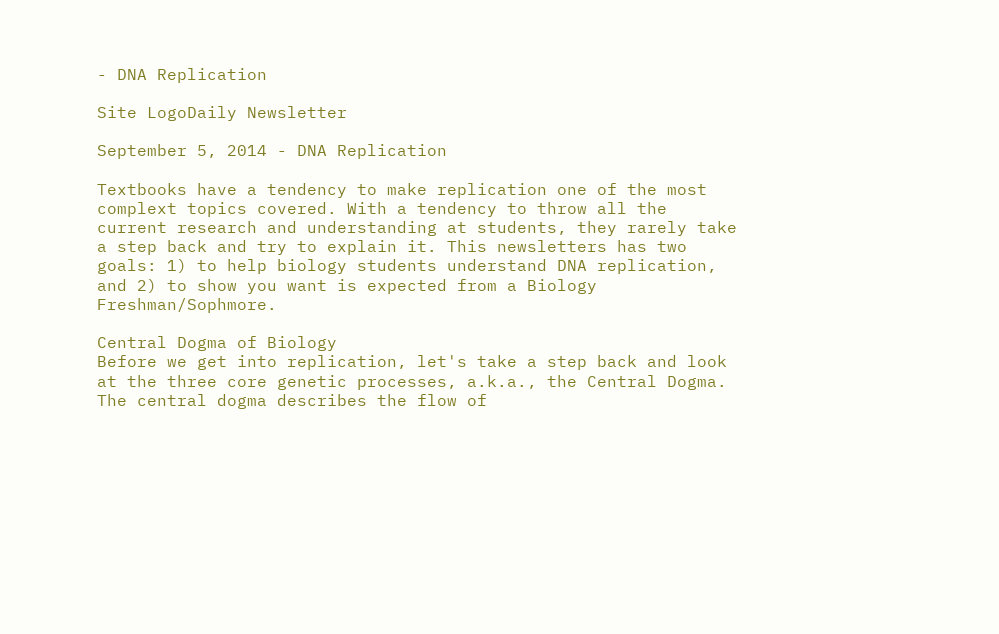- DNA Replication

Site LogoDaily Newsletter

September 5, 2014 - DNA Replication

Textbooks have a tendency to make replication one of the most complext topics covered. With a tendency to throw all the current research and understanding at students, they rarely take a step back and try to explain it. This newsletters has two goals: 1) to help biology students understand DNA replication, and 2) to show you want is expected from a Biology Freshman/Sophmore.

Central Dogma of Biology
Before we get into replication, let's take a step back and look at the three core genetic processes, a.k.a., the Central Dogma. The central dogma describes the flow of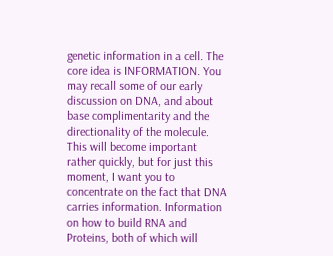genetic information in a cell. The core idea is INFORMATION. You may recall some of our early discussion on DNA, and about base complimentarity and the directionality of the molecule. This will become important rather quickly, but for just this moment, I want you to concentrate on the fact that DNA carries information. Information on how to build RNA and Proteins, both of which will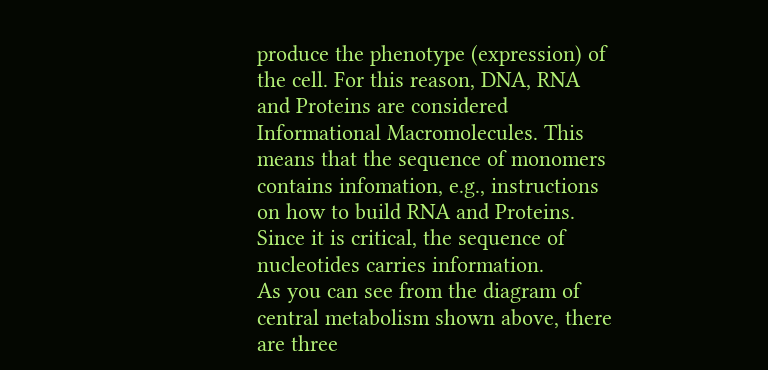produce the phenotype (expression) of the cell. For this reason, DNA, RNA and Proteins are considered Informational Macromolecules. This means that the sequence of monomers contains infomation, e.g., instructions on how to build RNA and Proteins. Since it is critical, the sequence of nucleotides carries information.
As you can see from the diagram of central metabolism shown above, there are three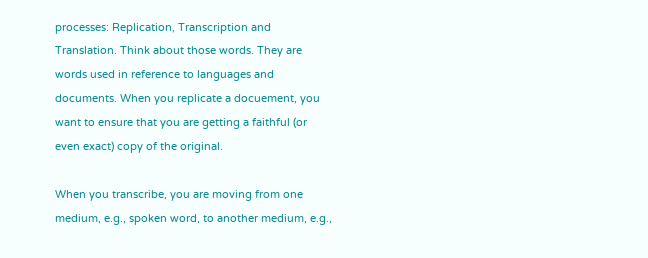processes: Replication, Transcription and Translation. Think about those words. They are words used in reference to languages and documents. When you replicate a docuement, you want to ensure that you are getting a faithful (or even exact) copy of the original.

When you transcribe, you are moving from one medium, e.g., spoken word, to another medium, e.g.,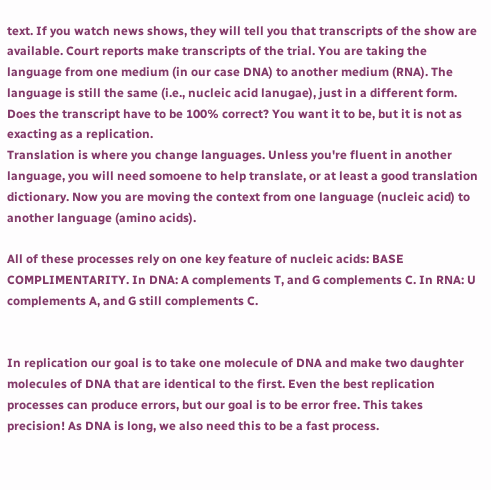text. If you watch news shows, they will tell you that transcripts of the show are available. Court reports make transcripts of the trial. You are taking the language from one medium (in our case DNA) to another medium (RNA). The language is still the same (i.e., nucleic acid lanugae), just in a different form. Does the transcript have to be 100% correct? You want it to be, but it is not as exacting as a replication.
Translation is where you change languages. Unless you're fluent in another language, you will need somoene to help translate, or at least a good translation dictionary. Now you are moving the context from one language (nucleic acid) to another language (amino acids).

All of these processes rely on one key feature of nucleic acids: BASE COMPLIMENTARITY. In DNA: A complements T, and G complements C. In RNA: U complements A, and G still complements C.


In replication our goal is to take one molecule of DNA and make two daughter molecules of DNA that are identical to the first. Even the best replication processes can produce errors, but our goal is to be error free. This takes precision! As DNA is long, we also need this to be a fast process.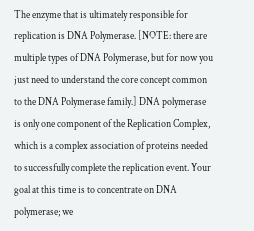The enzyme that is ultimately responsible for replication is DNA Polymerase. [NOTE: there are multiple types of DNA Polymerase, but for now you just need to understand the core concept common to the DNA Polymerase family.] DNA polymerase is only one component of the Replication Complex, which is a complex association of proteins needed to successfully complete the replication event. Your goal at this time is to concentrate on DNA polymerase; we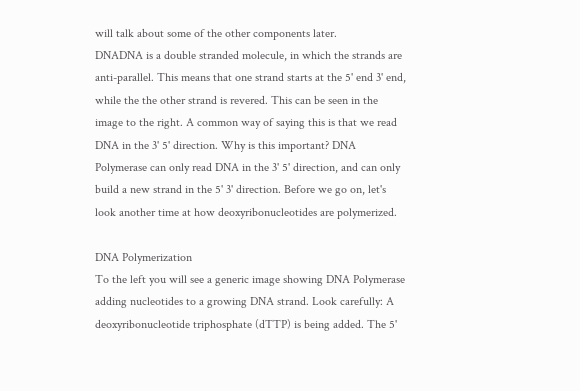will talk about some of the other components later.
DNADNA is a double stranded molecule, in which the strands are anti-parallel. This means that one strand starts at the 5' end 3' end, while the the other strand is revered. This can be seen in the image to the right. A common way of saying this is that we read DNA in the 3' 5' direction. Why is this important? DNA Polymerase can only read DNA in the 3' 5' direction, and can only build a new strand in the 5' 3' direction. Before we go on, let's look another time at how deoxyribonucleotides are polymerized.

DNA Polymerization
To the left you will see a generic image showing DNA Polymerase adding nucleotides to a growing DNA strand. Look carefully: A deoxyribonucleotide triphosphate (dTTP) is being added. The 5'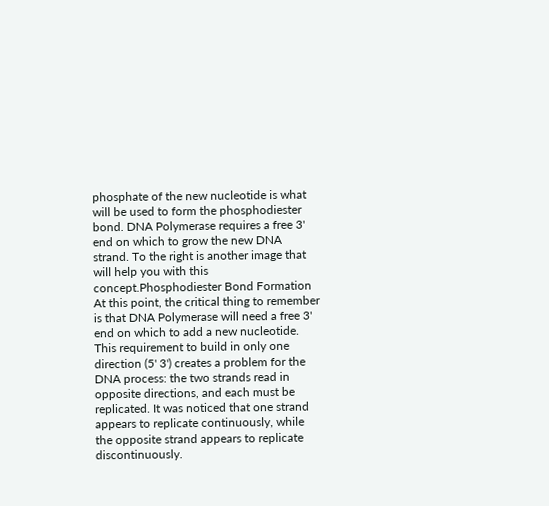phosphate of the new nucleotide is what will be used to form the phosphodiester bond. DNA Polymerase requires a free 3' end on which to grow the new DNA strand. To the right is another image that will help you with this concept.Phosphodiester Bond Formation At this point, the critical thing to remember is that DNA Polymerase will need a free 3' end on which to add a new nucleotide.
This requirement to build in only one direction (5' 3') creates a problem for the DNA process: the two strands read in opposite directions, and each must be replicated. It was noticed that one strand appears to replicate continuously, while the opposite strand appears to replicate discontinuously.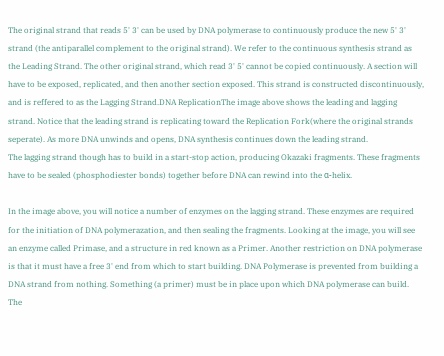The original strand that reads 5' 3' can be used by DNA polymerase to continuously produce the new 5' 3' strand (the antiparallel complement to the original strand). We refer to the continuous synthesis strand as the Leading Strand. The other original strand, which read 3' 5' cannot be copied continuously. A section will have to be exposed, replicated, and then another section exposed. This strand is constructed discontinuously, and is reffered to as the Lagging Strand.DNA ReplicationThe image above shows the leading and lagging strand. Notice that the leading strand is replicating toward the Replication Fork(where the original strands seperate). As more DNA unwinds and opens, DNA synthesis continues down the leading strand.
The lagging strand though has to build in a start-stop action, producing Okazaki fragments. These fragments have to be sealed (phosphodiester bonds) together before DNA can rewind into the α-helix.

In the image above, you will notice a number of enzymes on the lagging strand. These enzymes are required for the initiation of DNA polymerazation, and then sealing the fragments. Looking at the image, you will see an enzyme called Primase, and a structure in red known as a Primer. Another restriction on DNA polymerase is that it must have a free 3' end from which to start building. DNA Polymerase is prevented from building a DNA strand from nothing. Something (a primer) must be in place upon which DNA polymerase can build. The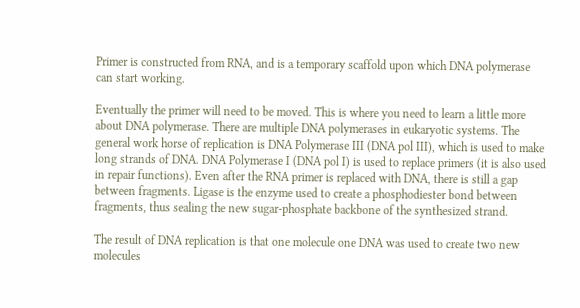Primer is constructed from RNA, and is a temporary scaffold upon which DNA polymerase can start working.

Eventually the primer will need to be moved. This is where you need to learn a little more about DNA polymerase. There are multiple DNA polymerases in eukaryotic systems. The general work horse of replication is DNA Polymerase III (DNA pol III), which is used to make long strands of DNA. DNA Polymerase I (DNA pol I) is used to replace primers (it is also used in repair functions). Even after the RNA primer is replaced with DNA, there is still a gap between fragments. Ligase is the enzyme used to create a phosphodiester bond between fragments, thus sealing the new sugar-phosphate backbone of the synthesized strand.

The result of DNA replication is that one molecule one DNA was used to create two new molecules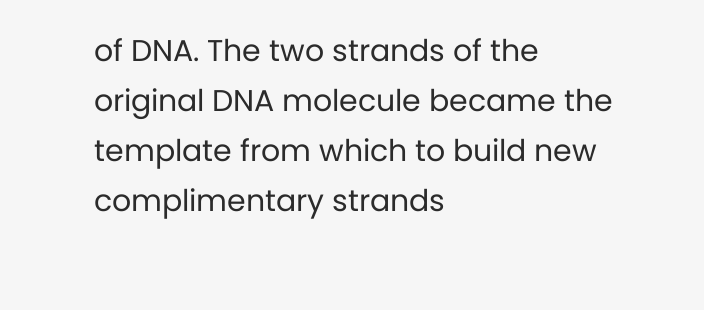of DNA. The two strands of the original DNA molecule became the template from which to build new complimentary strands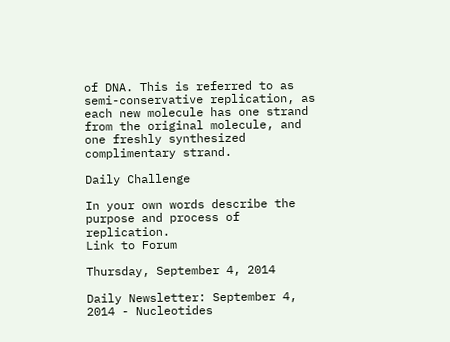of DNA. This is referred to as semi-conservative replication, as each new molecule has one strand from the original molecule, and one freshly synthesized complimentary strand.

Daily Challenge

In your own words describe the purpose and process of replication.
Link to Forum

Thursday, September 4, 2014

Daily Newsletter: September 4, 2014 - Nucleotides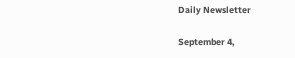Daily Newsletter

September 4,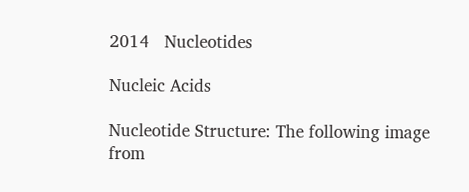2014   Nucleotides

Nucleic Acids

Nucleotide Structure: The following image from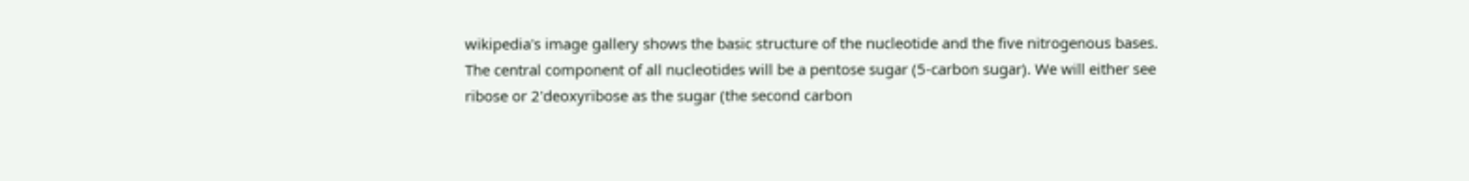wikipedia's image gallery shows the basic structure of the nucleotide and the five nitrogenous bases.
The central component of all nucleotides will be a pentose sugar (5-carbon sugar). We will either see ribose or 2'deoxyribose as the sugar (the second carbon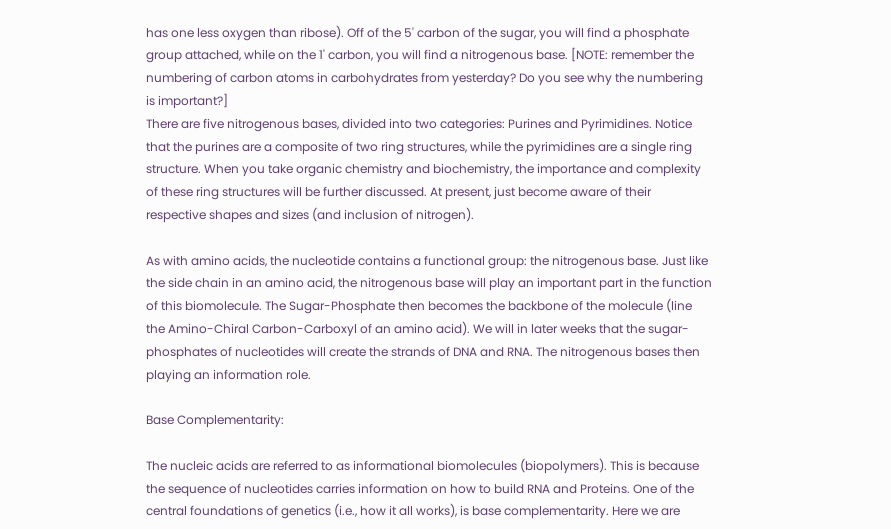has one less oxygen than ribose). Off of the 5' carbon of the sugar, you will find a phosphate group attached, while on the 1' carbon, you will find a nitrogenous base. [NOTE: remember the numbering of carbon atoms in carbohydrates from yesterday? Do you see why the numbering is important?]
There are five nitrogenous bases, divided into two categories: Purines and Pyrimidines. Notice that the purines are a composite of two ring structures, while the pyrimidines are a single ring structure. When you take organic chemistry and biochemistry, the importance and complexity of these ring structures will be further discussed. At present, just become aware of their respective shapes and sizes (and inclusion of nitrogen).

As with amino acids, the nucleotide contains a functional group: the nitrogenous base. Just like the side chain in an amino acid, the nitrogenous base will play an important part in the function of this biomolecule. The Sugar-Phosphate then becomes the backbone of the molecule (line the Amino-Chiral Carbon-Carboxyl of an amino acid). We will in later weeks that the sugar-phosphates of nucleotides will create the strands of DNA and RNA. The nitrogenous bases then playing an information role.

Base Complementarity:

The nucleic acids are referred to as informational biomolecules (biopolymers). This is because the sequence of nucleotides carries information on how to build RNA and Proteins. One of the central foundations of genetics (i.e., how it all works), is base complementarity. Here we are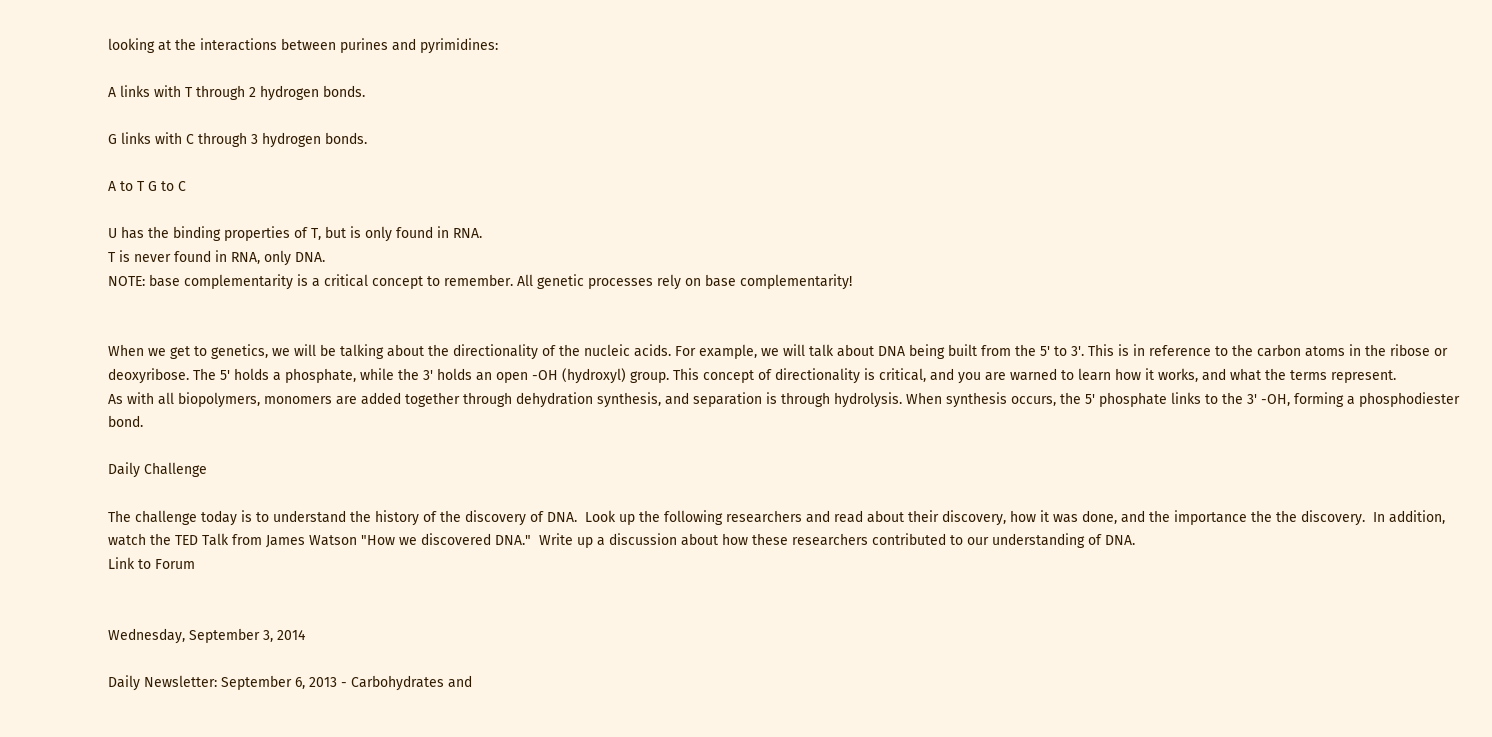looking at the interactions between purines and pyrimidines:

A links with T through 2 hydrogen bonds.

G links with C through 3 hydrogen bonds.

A to T G to C

U has the binding properties of T, but is only found in RNA.
T is never found in RNA, only DNA.
NOTE: base complementarity is a critical concept to remember. All genetic processes rely on base complementarity!


When we get to genetics, we will be talking about the directionality of the nucleic acids. For example, we will talk about DNA being built from the 5' to 3'. This is in reference to the carbon atoms in the ribose or deoxyribose. The 5' holds a phosphate, while the 3' holds an open -OH (hydroxyl) group. This concept of directionality is critical, and you are warned to learn how it works, and what the terms represent.
As with all biopolymers, monomers are added together through dehydration synthesis, and separation is through hydrolysis. When synthesis occurs, the 5' phosphate links to the 3' -OH, forming a phosphodiester bond.

Daily Challenge

The challenge today is to understand the history of the discovery of DNA.  Look up the following researchers and read about their discovery, how it was done, and the importance the the discovery.  In addition, watch the TED Talk from James Watson "How we discovered DNA."  Write up a discussion about how these researchers contributed to our understanding of DNA.
Link to Forum


Wednesday, September 3, 2014

Daily Newsletter: September 6, 2013 - Carbohydrates and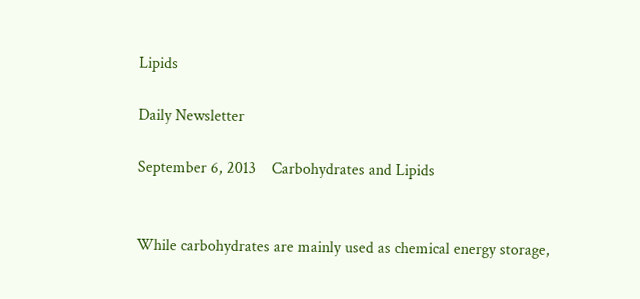Lipids

Daily Newsletter

September 6, 2013    Carbohydrates and Lipids


While carbohydrates are mainly used as chemical energy storage,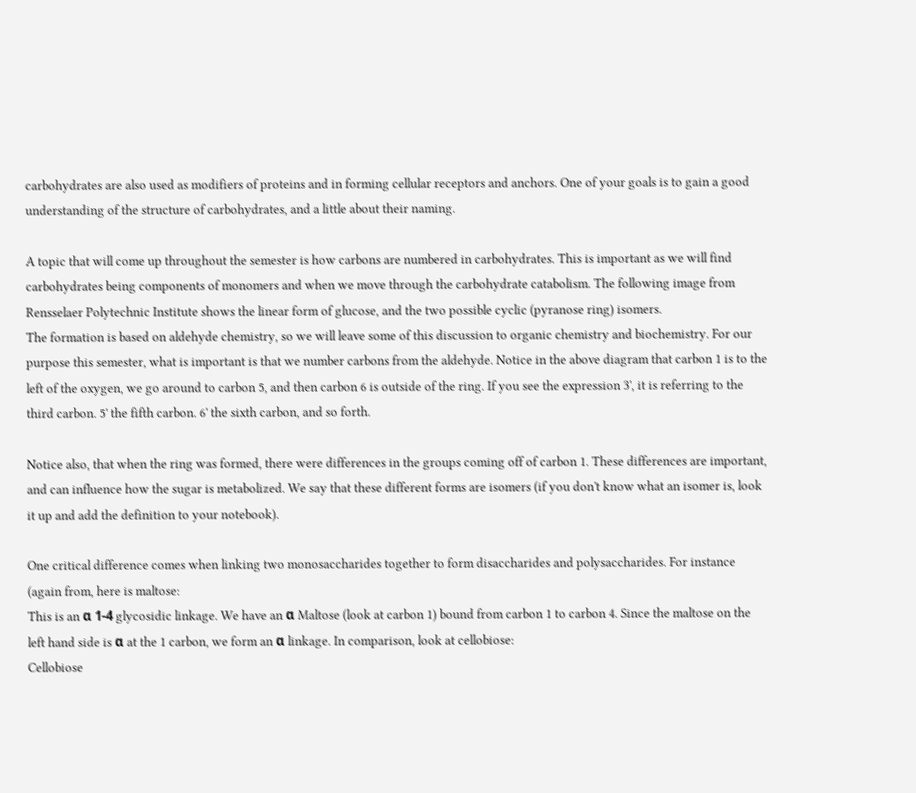carbohydrates are also used as modifiers of proteins and in forming cellular receptors and anchors. One of your goals is to gain a good understanding of the structure of carbohydrates, and a little about their naming.

A topic that will come up throughout the semester is how carbons are numbered in carbohydrates. This is important as we will find carbohydrates being components of monomers and when we move through the carbohydrate catabolism. The following image from Rensselaer Polytechnic Institute shows the linear form of glucose, and the two possible cyclic (pyranose ring) isomers.
The formation is based on aldehyde chemistry, so we will leave some of this discussion to organic chemistry and biochemistry. For our purpose this semester, what is important is that we number carbons from the aldehyde. Notice in the above diagram that carbon 1 is to the left of the oxygen, we go around to carbon 5, and then carbon 6 is outside of the ring. If you see the expression 3', it is referring to the third carbon. 5' the fifth carbon. 6' the sixth carbon, and so forth.

Notice also, that when the ring was formed, there were differences in the groups coming off of carbon 1. These differences are important, and can influence how the sugar is metabolized. We say that these different forms are isomers (if you don't know what an isomer is, look it up and add the definition to your notebook).

One critical difference comes when linking two monosaccharides together to form disaccharides and polysaccharides. For instance (again from, here is maltose:
This is an α 1-4 glycosidic linkage. We have an α Maltose (look at carbon 1) bound from carbon 1 to carbon 4. Since the maltose on the left hand side is α at the 1 carbon, we form an α linkage. In comparison, look at cellobiose:
Cellobiose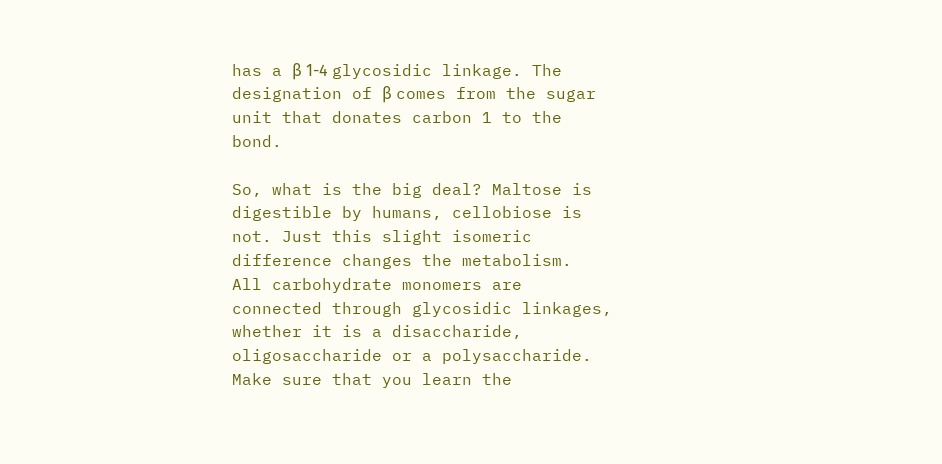has a β 1-4 glycosidic linkage. The designation of β comes from the sugar unit that donates carbon 1 to the bond.

So, what is the big deal? Maltose is digestible by humans, cellobiose is not. Just this slight isomeric difference changes the metabolism.
All carbohydrate monomers are connected through glycosidic linkages, whether it is a disaccharide, oligosaccharide or a polysaccharide. Make sure that you learn the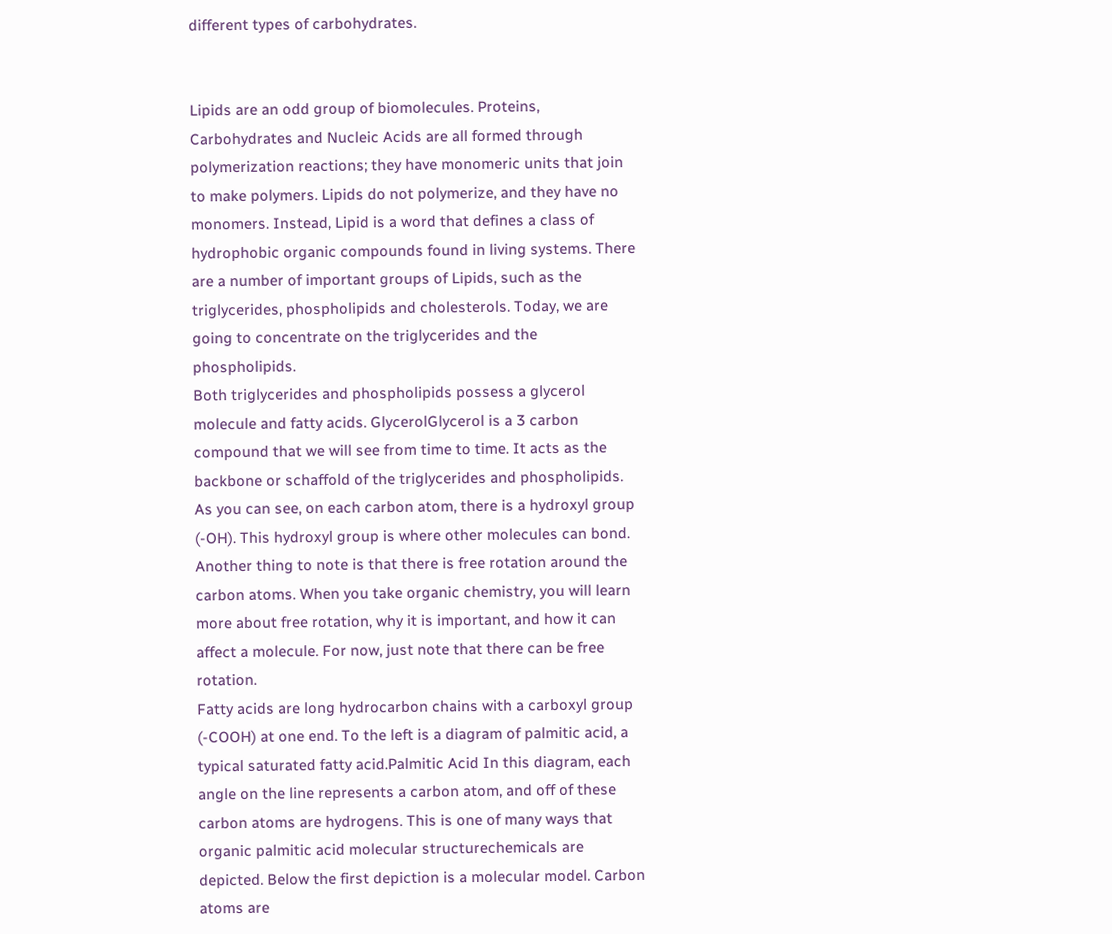different types of carbohydrates.


Lipids are an odd group of biomolecules. Proteins, Carbohydrates and Nucleic Acids are all formed through polymerization reactions; they have monomeric units that join to make polymers. Lipids do not polymerize, and they have no monomers. Instead, Lipid is a word that defines a class of hydrophobic organic compounds found in living systems. There are a number of important groups of Lipids, such as the triglycerides, phospholipids and cholesterols. Today, we are going to concentrate on the triglycerides and the phospholipids.
Both triglycerides and phospholipids possess a glycerol molecule and fatty acids. GlycerolGlycerol is a 3 carbon compound that we will see from time to time. It acts as the backbone or schaffold of the triglycerides and phospholipids. As you can see, on each carbon atom, there is a hydroxyl group (-OH). This hydroxyl group is where other molecules can bond. Another thing to note is that there is free rotation around the carbon atoms. When you take organic chemistry, you will learn more about free rotation, why it is important, and how it can affect a molecule. For now, just note that there can be free rotation.
Fatty acids are long hydrocarbon chains with a carboxyl group (-COOH) at one end. To the left is a diagram of palmitic acid, a typical saturated fatty acid.Palmitic Acid In this diagram, each angle on the line represents a carbon atom, and off of these carbon atoms are hydrogens. This is one of many ways that organic palmitic acid molecular structurechemicals are depicted. Below the first depiction is a molecular model. Carbon atoms are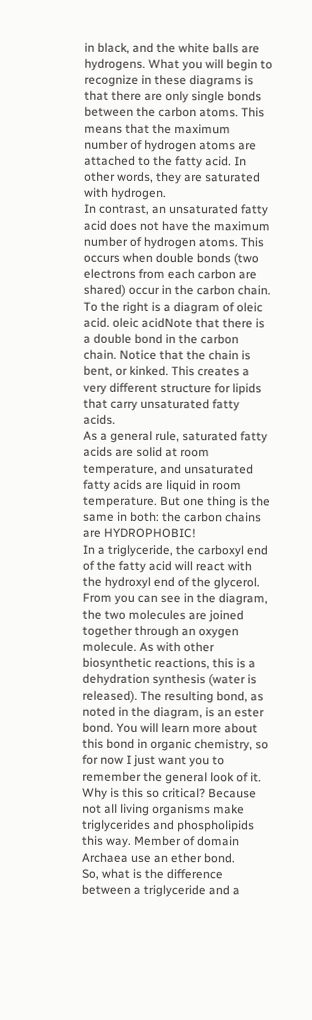in black, and the white balls are hydrogens. What you will begin to recognize in these diagrams is that there are only single bonds between the carbon atoms. This means that the maximum number of hydrogen atoms are attached to the fatty acid. In other words, they are saturated with hydrogen.
In contrast, an unsaturated fatty acid does not have the maximum number of hydrogen atoms. This occurs when double bonds (two electrons from each carbon are shared) occur in the carbon chain. To the right is a diagram of oleic acid. oleic acidNote that there is a double bond in the carbon chain. Notice that the chain is bent, or kinked. This creates a very different structure for lipids that carry unsaturated fatty acids.
As a general rule, saturated fatty acids are solid at room temperature, and unsaturated fatty acids are liquid in room temperature. But one thing is the same in both: the carbon chains are HYDROPHOBIC!
In a triglyceride, the carboxyl end of the fatty acid will react with the hydroxyl end of the glycerol. From you can see in the diagram, the two molecules are joined together through an oxygen molecule. As with other biosynthetic reactions, this is a dehydration synthesis (water is released). The resulting bond, as noted in the diagram, is an ester bond. You will learn more about this bond in organic chemistry, so for now I just want you to remember the general look of it. Why is this so critical? Because not all living organisms make triglycerides and phospholipids this way. Member of domain Archaea use an ether bond.
So, what is the difference between a triglyceride and a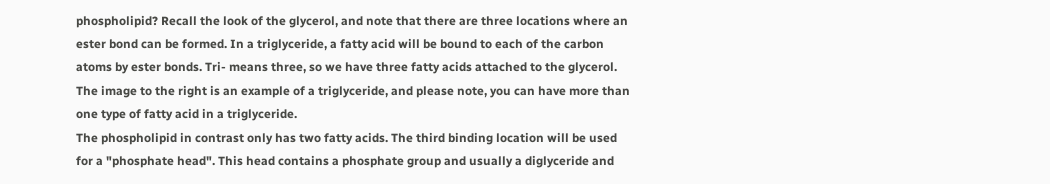phospholipid? Recall the look of the glycerol, and note that there are three locations where an ester bond can be formed. In a triglyceride, a fatty acid will be bound to each of the carbon atoms by ester bonds. Tri- means three, so we have three fatty acids attached to the glycerol. The image to the right is an example of a triglyceride, and please note, you can have more than one type of fatty acid in a triglyceride.
The phospholipid in contrast only has two fatty acids. The third binding location will be used for a "phosphate head". This head contains a phosphate group and usually a diglyceride and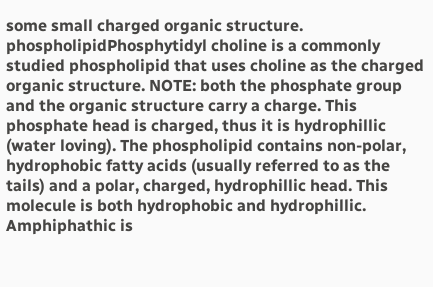some small charged organic structure. phospholipidPhosphytidyl choline is a commonly studied phospholipid that uses choline as the charged organic structure. NOTE: both the phosphate group and the organic structure carry a charge. This phosphate head is charged, thus it is hydrophillic (water loving). The phospholipid contains non-polar, hydrophobic fatty acids (usually referred to as the tails) and a polar, charged, hydrophillic head. This molecule is both hydrophobic and hydrophillic. Amphiphathic is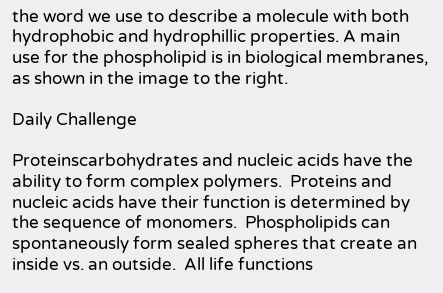the word we use to describe a molecule with both hydrophobic and hydrophillic properties. A main use for the phospholipid is in biological membranes, as shown in the image to the right.

Daily Challenge

Proteinscarbohydrates and nucleic acids have the ability to form complex polymers.  Proteins and nucleic acids have their function is determined by the sequence of monomers.  Phospholipids can spontaneously form sealed spheres that create an inside vs. an outside.  All life functions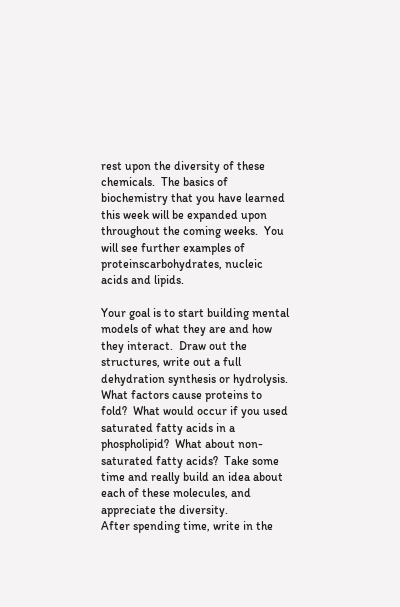rest upon the diversity of these chemicals.  The basics of biochemistry that you have learned this week will be expanded upon throughout the coming weeks.  You will see further examples of proteinscarbohydrates, nucleic acids and lipids.

Your goal is to start building mental models of what they are and how they interact.  Draw out the structures, write out a full dehydration synthesis or hydrolysis.  What factors cause proteins to fold?  What would occur if you used saturated fatty acids in a phospholipid?  What about non-saturated fatty acids?  Take some time and really build an idea about each of these molecules, and appreciate the diversity.
After spending time, write in the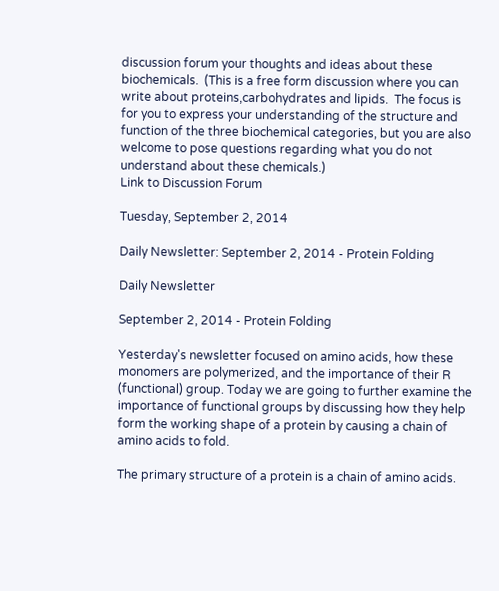discussion forum your thoughts and ideas about these biochemicals.  (This is a free form discussion where you can write about proteins,carbohydrates and lipids.  The focus is for you to express your understanding of the structure and function of the three biochemical categories, but you are also welcome to pose questions regarding what you do not understand about these chemicals.)
Link to Discussion Forum

Tuesday, September 2, 2014

Daily Newsletter: September 2, 2014 - Protein Folding

Daily Newsletter

September 2, 2014 - Protein Folding

Yesterday's newsletter focused on amino acids, how these monomers are polymerized, and the importance of their R (functional) group. Today we are going to further examine the importance of functional groups by discussing how they help form the working shape of a protein by causing a chain of amino acids to fold.

The primary structure of a protein is a chain of amino acids.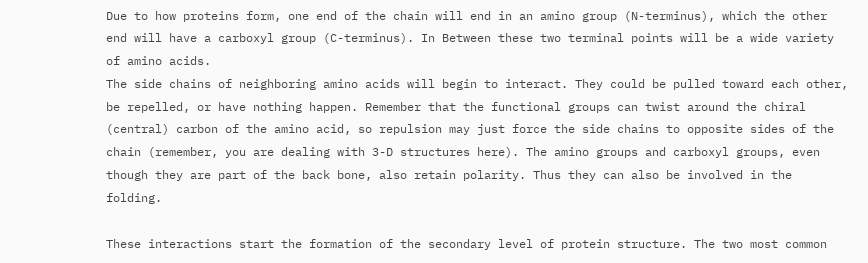Due to how proteins form, one end of the chain will end in an amino group (N-terminus), which the other end will have a carboxyl group (C-terminus). In Between these two terminal points will be a wide variety of amino acids.
The side chains of neighboring amino acids will begin to interact. They could be pulled toward each other, be repelled, or have nothing happen. Remember that the functional groups can twist around the chiral (central) carbon of the amino acid, so repulsion may just force the side chains to opposite sides of the chain (remember, you are dealing with 3-D structures here). The amino groups and carboxyl groups, even though they are part of the back bone, also retain polarity. Thus they can also be involved in the folding.

These interactions start the formation of the secondary level of protein structure. The two most common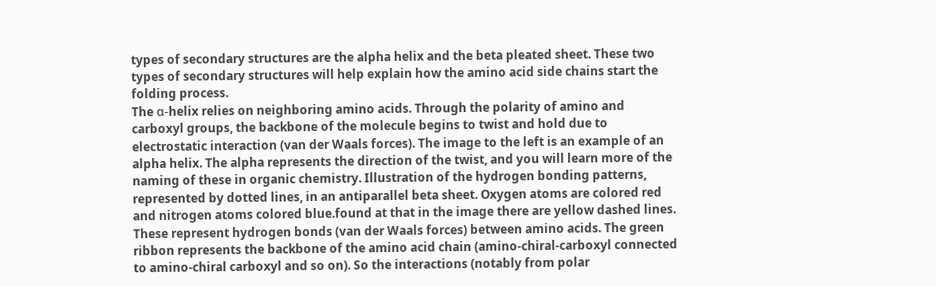types of secondary structures are the alpha helix and the beta pleated sheet. These two types of secondary structures will help explain how the amino acid side chains start the folding process.
The α-helix relies on neighboring amino acids. Through the polarity of amino and carboxyl groups, the backbone of the molecule begins to twist and hold due to electrostatic interaction (van der Waals forces). The image to the left is an example of an alpha helix. The alpha represents the direction of the twist, and you will learn more of the naming of these in organic chemistry. Illustration of the hydrogen bonding patterns, represented by dotted lines, in an antiparallel beta sheet. Oxygen atoms are colored red and nitrogen atoms colored blue.found at that in the image there are yellow dashed lines. These represent hydrogen bonds (van der Waals forces) between amino acids. The green ribbon represents the backbone of the amino acid chain (amino-chiral-carboxyl connected to amino-chiral carboxyl and so on). So the interactions (notably from polar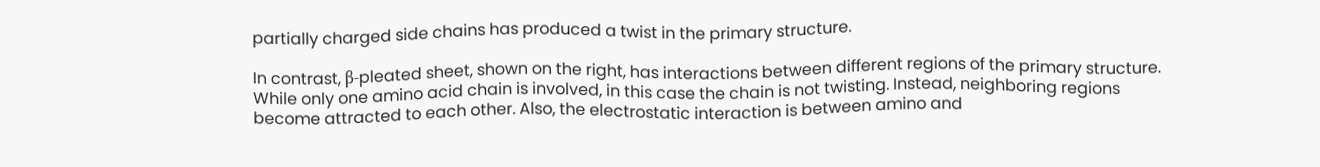partially charged side chains has produced a twist in the primary structure.

In contrast, β-pleated sheet, shown on the right, has interactions between different regions of the primary structure. While only one amino acid chain is involved, in this case the chain is not twisting. Instead, neighboring regions become attracted to each other. Also, the electrostatic interaction is between amino and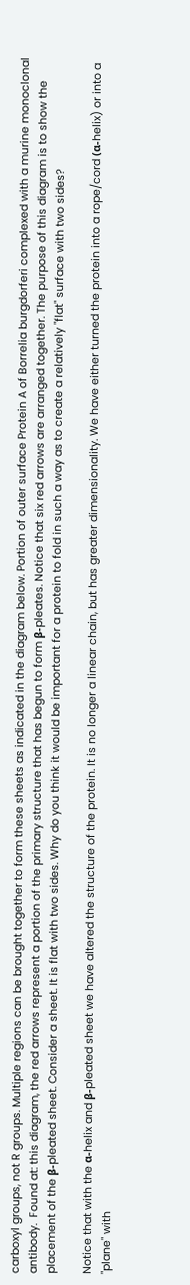carboxyl groups, not R groups. Multiple regions can be brought together to form these sheets as indicated in the diagram below. Portion of outer surface Protein A of Borrelia burgdorferi complexed with a murine monoclonal antibody.  Found at: this diagram, the red arrows represent a portion of the primary structure that has begun to form β-pleates. Notice that six red arrows are arranged together. The purpose of this diagram is to show the placement of the β-pleated sheet. Consider a sheet. It is flat with two sides. Why do you think it would be important for a protein to fold in such a way as to create a relatively "flat" surface with two sides?

Notice that with the α-helix and β-pleated sheet we have altered the structure of the protein. It is no longer a linear chain, but has greater dimensionality. We have either turned the protein into a rope/cord (α-helix) or into a "plane" with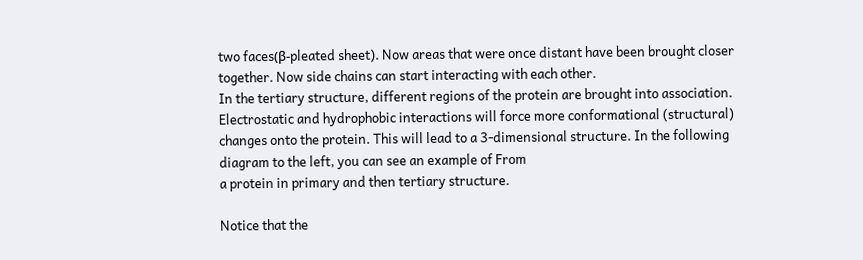two faces(β-pleated sheet). Now areas that were once distant have been brought closer together. Now side chains can start interacting with each other.
In the tertiary structure, different regions of the protein are brought into association. Electrostatic and hydrophobic interactions will force more conformational (structural) changes onto the protein. This will lead to a 3-dimensional structure. In the following diagram to the left, you can see an example of From
a protein in primary and then tertiary structure.

Notice that the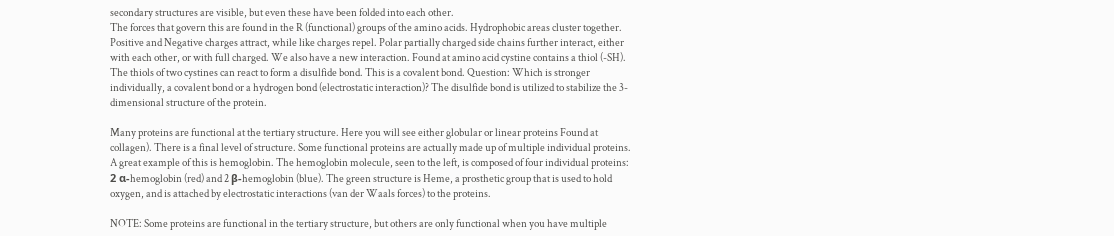secondary structures are visible, but even these have been folded into each other.
The forces that govern this are found in the R (functional) groups of the amino acids. Hydrophobic areas cluster together. Positive and Negative charges attract, while like charges repel. Polar partially charged side chains further interact, either with each other, or with full charged. We also have a new interaction. Found at amino acid cystine contains a thiol (-SH). The thiols of two cystines can react to form a disulfide bond. This is a covalent bond. Question: Which is stronger individually, a covalent bond or a hydrogen bond (electrostatic interaction)? The disulfide bond is utilized to stabilize the 3-dimensional structure of the protein.

Many proteins are functional at the tertiary structure. Here you will see either globular or linear proteins Found at collagen). There is a final level of structure. Some functional proteins are actually made up of multiple individual proteins. A great example of this is hemoglobin. The hemoglobin molecule, seen to the left, is composed of four individual proteins: 2 α-hemoglobin (red) and 2 β-hemoglobin (blue). The green structure is Heme, a prosthetic group that is used to hold oxygen, and is attached by electrostatic interactions (van der Waals forces) to the proteins.

NOTE: Some proteins are functional in the tertiary structure, but others are only functional when you have multiple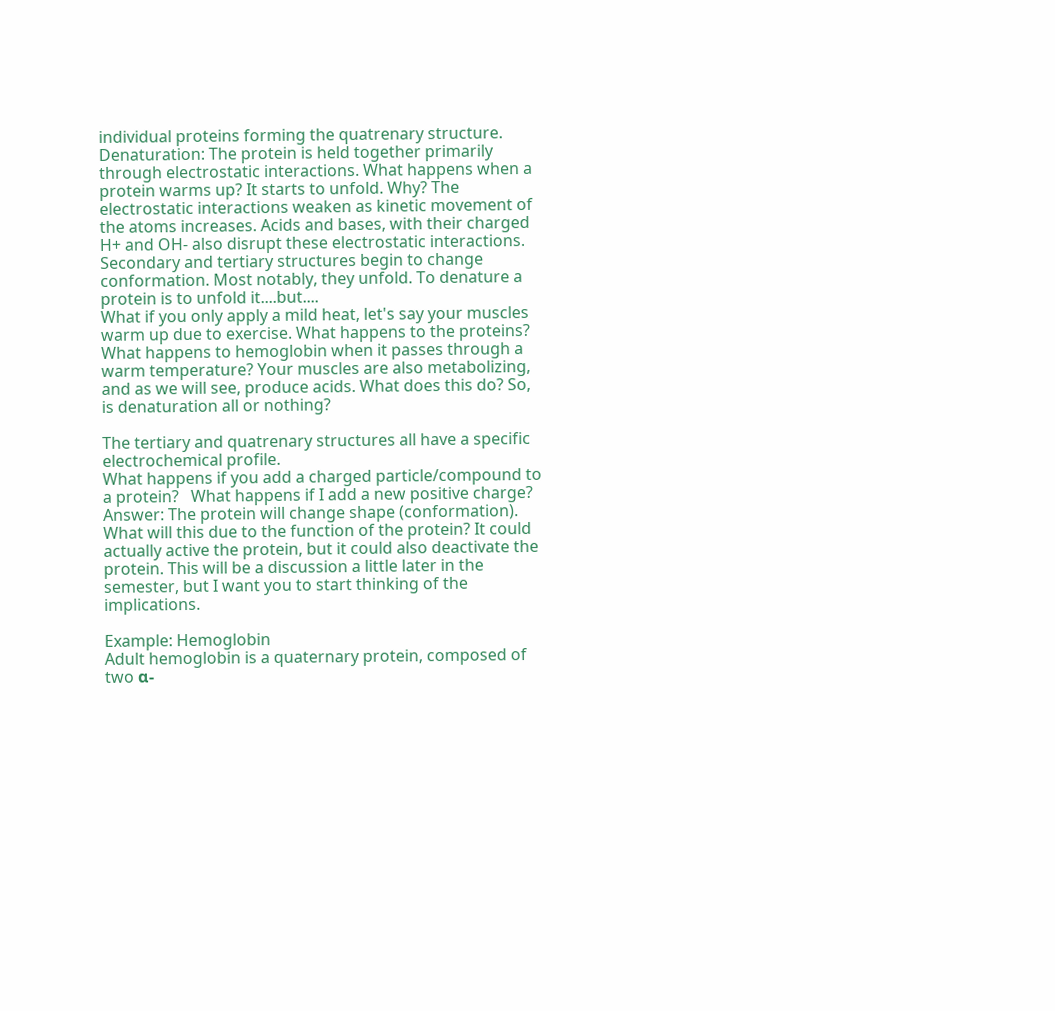individual proteins forming the quatrenary structure.
Denaturation: The protein is held together primarily through electrostatic interactions. What happens when a protein warms up? It starts to unfold. Why? The electrostatic interactions weaken as kinetic movement of the atoms increases. Acids and bases, with their charged H+ and OH- also disrupt these electrostatic interactions. Secondary and tertiary structures begin to change conformation. Most notably, they unfold. To denature a protein is to unfold it....but....
What if you only apply a mild heat, let's say your muscles warm up due to exercise. What happens to the proteins? What happens to hemoglobin when it passes through a warm temperature? Your muscles are also metabolizing, and as we will see, produce acids. What does this do? So, is denaturation all or nothing?

The tertiary and quatrenary structures all have a specific electrochemical profile.
What happens if you add a charged particle/compound to a protein?   What happens if I add a new positive charge? Answer: The protein will change shape (conformation).
What will this due to the function of the protein? It could actually active the protein, but it could also deactivate the protein. This will be a discussion a little later in the semester, but I want you to start thinking of the implications.

Example: Hemoglobin
Adult hemoglobin is a quaternary protein, composed of two α-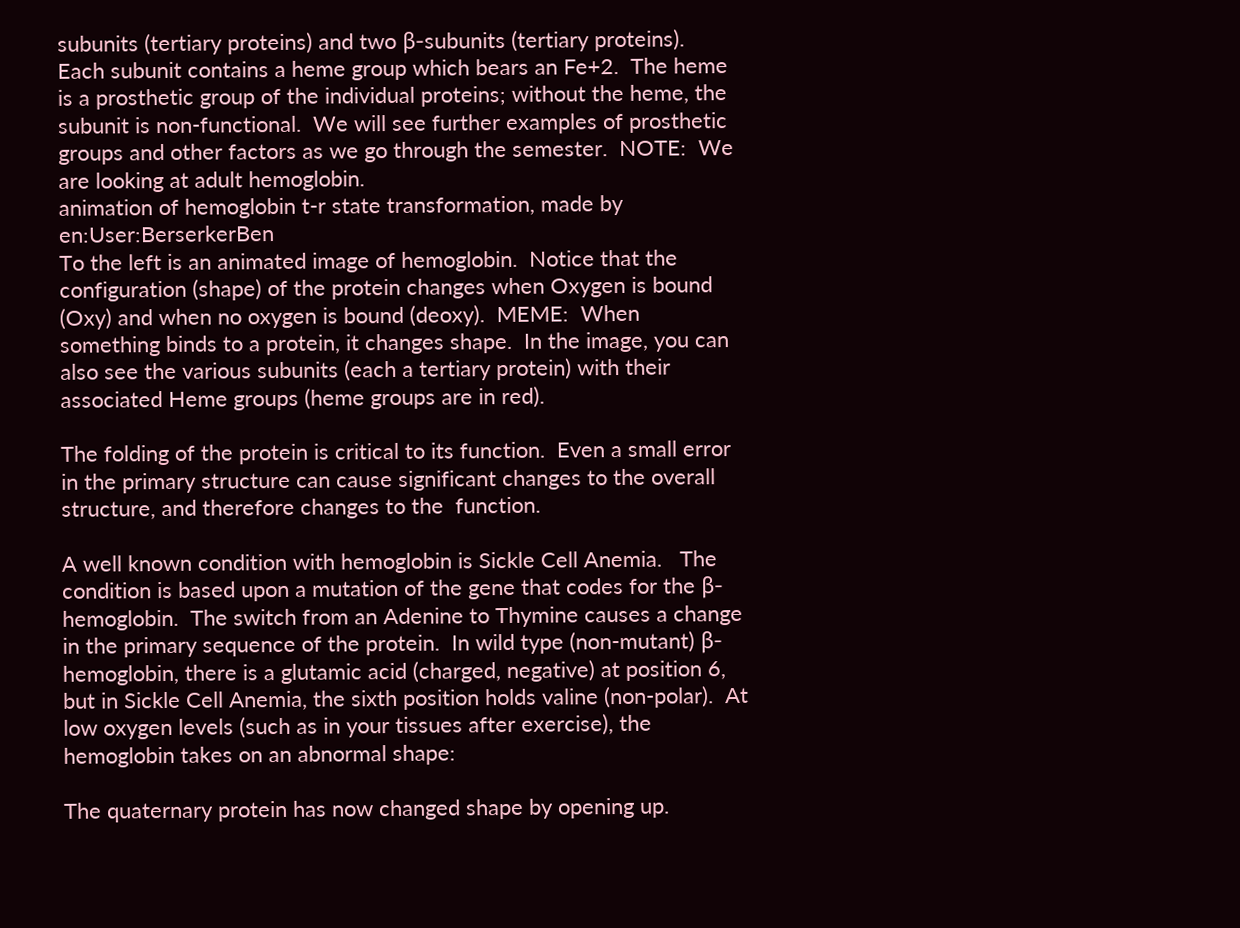subunits (tertiary proteins) and two β-subunits (tertiary proteins).  Each subunit contains a heme group which bears an Fe+2.  The heme is a prosthetic group of the individual proteins; without the heme, the subunit is non-functional.  We will see further examples of prosthetic groups and other factors as we go through the semester.  NOTE:  We are looking at adult hemoglobin.
animation of hemoglobin t-r state transformation, made by en:User:BerserkerBen
To the left is an animated image of hemoglobin.  Notice that the configuration (shape) of the protein changes when Oxygen is bound (Oxy) and when no oxygen is bound (deoxy).  MEME:  When something binds to a protein, it changes shape.  In the image, you can also see the various subunits (each a tertiary protein) with their associated Heme groups (heme groups are in red).

The folding of the protein is critical to its function.  Even a small error in the primary structure can cause significant changes to the overall structure, and therefore changes to the  function.

A well known condition with hemoglobin is Sickle Cell Anemia.   The condition is based upon a mutation of the gene that codes for the β-hemoglobin.  The switch from an Adenine to Thymine causes a change in the primary sequence of the protein.  In wild type (non-mutant) β-hemoglobin, there is a glutamic acid (charged, negative) at position 6, but in Sickle Cell Anemia, the sixth position holds valine (non-polar).  At low oxygen levels (such as in your tissues after exercise), the hemoglobin takes on an abnormal shape:

The quaternary protein has now changed shape by opening up.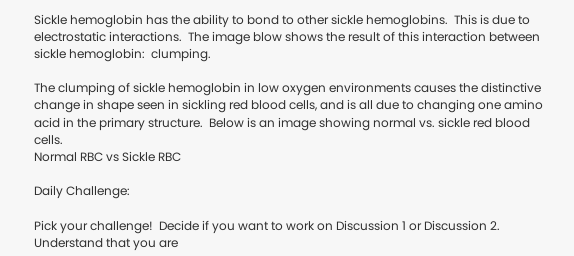Sickle hemoglobin has the ability to bond to other sickle hemoglobins.  This is due to electrostatic interactions.  The image blow shows the result of this interaction between sickle hemoglobin:  clumping.

The clumping of sickle hemoglobin in low oxygen environments causes the distinctive change in shape seen in sickling red blood cells, and is all due to changing one amino acid in the primary structure.  Below is an image showing normal vs. sickle red blood cells.
Normal RBC vs Sickle RBC

Daily Challenge:

Pick your challenge!  Decide if you want to work on Discussion 1 or Discussion 2.  Understand that you are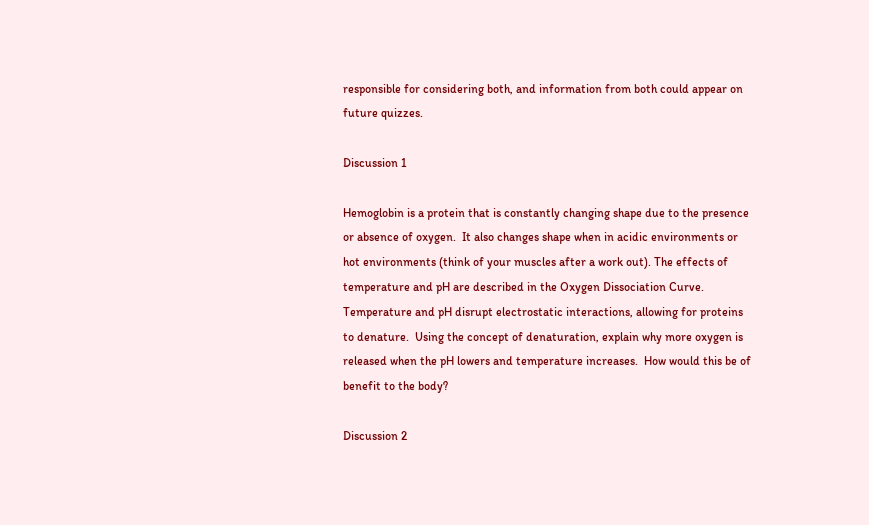responsible for considering both, and information from both could appear on future quizzes.

Discussion 1

Hemoglobin is a protein that is constantly changing shape due to the presence or absence of oxygen.  It also changes shape when in acidic environments or hot environments (think of your muscles after a work out). The effects of temperature and pH are described in the Oxygen Dissociation Curve.  Temperature and pH disrupt electrostatic interactions, allowing for proteins to denature.  Using the concept of denaturation, explain why more oxygen is released when the pH lowers and temperature increases.  How would this be of benefit to the body?

Discussion 2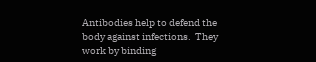Antibodies help to defend the body against infections.  They work by binding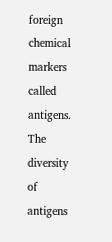foreign chemical markers called antigens.  The diversity of antigens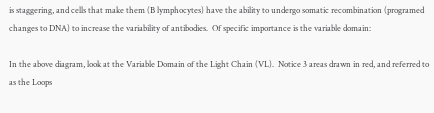is staggering, and cells that make them (B lymphocytes) have the ability to undergo somatic recombination (programed changes to DNA) to increase the variability of antibodies.  Of specific importance is the variable domain:

In the above diagram, look at the Variable Domain of the Light Chain (VL).  Notice 3 areas drawn in red, and referred to as the Loops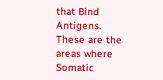that Bind Antigens.  These are the areas where Somatic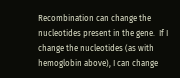Recombination can change the nucleotides present in the gene.  If I change the nucleotides (as with hemoglobin above), I can change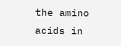the amino acids in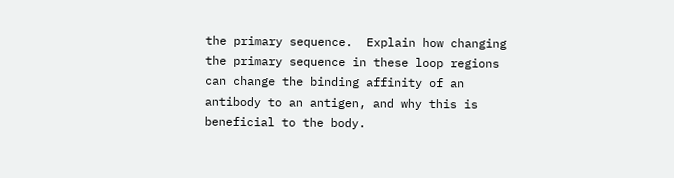the primary sequence.  Explain how changing the primary sequence in these loop regions can change the binding affinity of an antibody to an antigen, and why this is beneficial to the body.